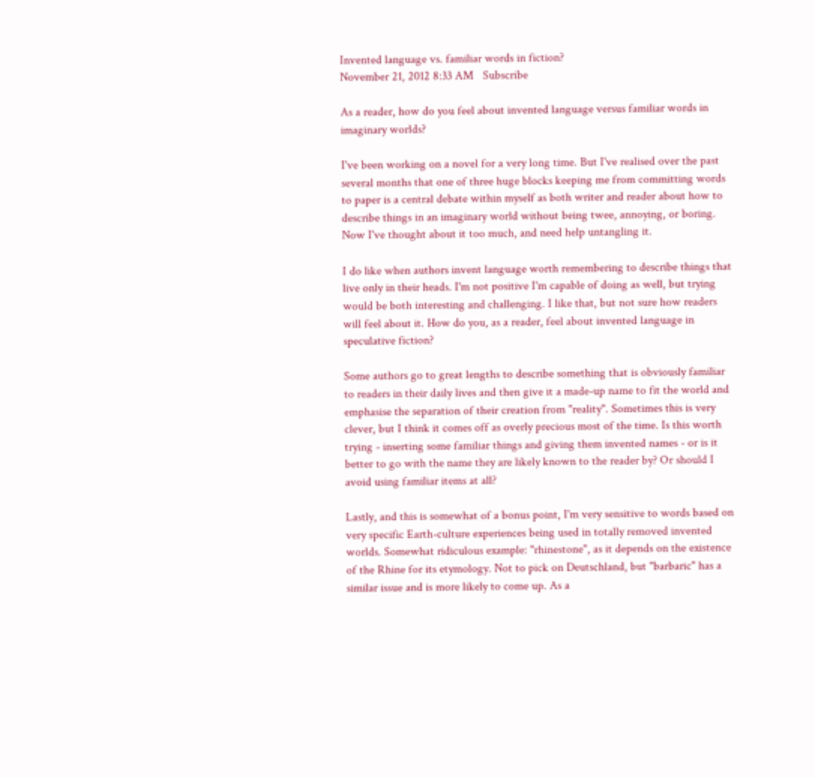Invented language vs. familiar words in fiction?
November 21, 2012 8:33 AM   Subscribe

As a reader, how do you feel about invented language versus familiar words in imaginary worlds?

I've been working on a novel for a very long time. But I've realised over the past several months that one of three huge blocks keeping me from committing words to paper is a central debate within myself as both writer and reader about how to describe things in an imaginary world without being twee, annoying, or boring. Now I've thought about it too much, and need help untangling it.

I do like when authors invent language worth remembering to describe things that live only in their heads. I'm not positive I'm capable of doing as well, but trying would be both interesting and challenging. I like that, but not sure how readers will feel about it. How do you, as a reader, feel about invented language in speculative fiction?

Some authors go to great lengths to describe something that is obviously familiar to readers in their daily lives and then give it a made-up name to fit the world and emphasise the separation of their creation from "reality". Sometimes this is very clever, but I think it comes off as overly precious most of the time. Is this worth trying - inserting some familiar things and giving them invented names - or is it better to go with the name they are likely known to the reader by? Or should I avoid using familiar items at all?

Lastly, and this is somewhat of a bonus point, I'm very sensitive to words based on very specific Earth-culture experiences being used in totally removed invented worlds. Somewhat ridiculous example: "rhinestone", as it depends on the existence of the Rhine for its etymology. Not to pick on Deutschland, but "barbaric" has a similar issue and is more likely to come up. As a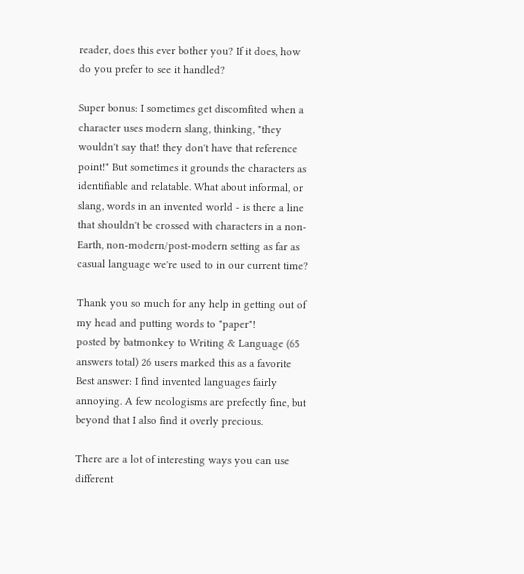reader, does this ever bother you? If it does, how do you prefer to see it handled?

Super bonus: I sometimes get discomfited when a character uses modern slang, thinking, "they wouldn't say that! they don't have that reference point!" But sometimes it grounds the characters as identifiable and relatable. What about informal, or slang, words in an invented world - is there a line that shouldn't be crossed with characters in a non-Earth, non-modern/post-modern setting as far as casual language we're used to in our current time?

Thank you so much for any help in getting out of my head and putting words to "paper"!
posted by batmonkey to Writing & Language (65 answers total) 26 users marked this as a favorite
Best answer: I find invented languages fairly annoying. A few neologisms are prefectly fine, but beyond that I also find it overly precious.

There are a lot of interesting ways you can use different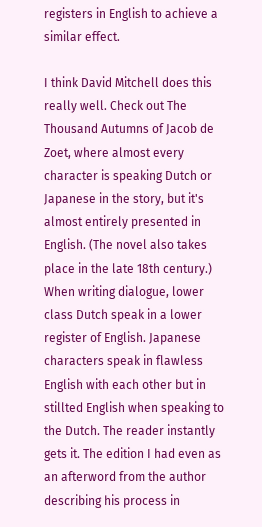registers in English to achieve a similar effect.

I think David Mitchell does this really well. Check out The Thousand Autumns of Jacob de Zoet, where almost every character is speaking Dutch or Japanese in the story, but it's almost entirely presented in English. (The novel also takes place in the late 18th century.) When writing dialogue, lower class Dutch speak in a lower register of English. Japanese characters speak in flawless English with each other but in stillted English when speaking to the Dutch. The reader instantly gets it. The edition I had even as an afterword from the author describing his process in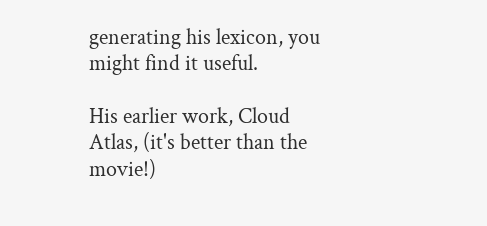generating his lexicon, you might find it useful.

His earlier work, Cloud Atlas, (it's better than the movie!)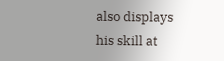also displays his skill at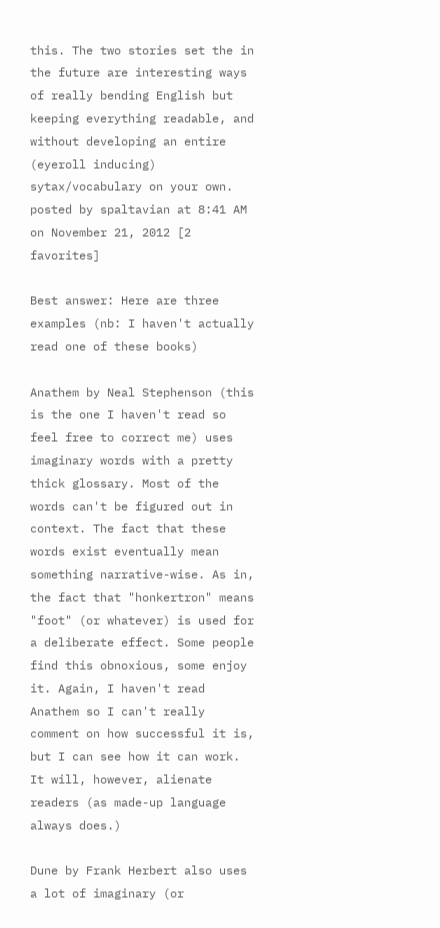this. The two stories set the in the future are interesting ways of really bending English but keeping everything readable, and without developing an entire (eyeroll inducing) sytax/vocabulary on your own.
posted by spaltavian at 8:41 AM on November 21, 2012 [2 favorites]

Best answer: Here are three examples (nb: I haven't actually read one of these books)

Anathem by Neal Stephenson (this is the one I haven't read so feel free to correct me) uses imaginary words with a pretty thick glossary. Most of the words can't be figured out in context. The fact that these words exist eventually mean something narrative-wise. As in, the fact that "honkertron" means "foot" (or whatever) is used for a deliberate effect. Some people find this obnoxious, some enjoy it. Again, I haven't read Anathem so I can't really comment on how successful it is, but I can see how it can work. It will, however, alienate readers (as made-up language always does.)

Dune by Frank Herbert also uses a lot of imaginary (or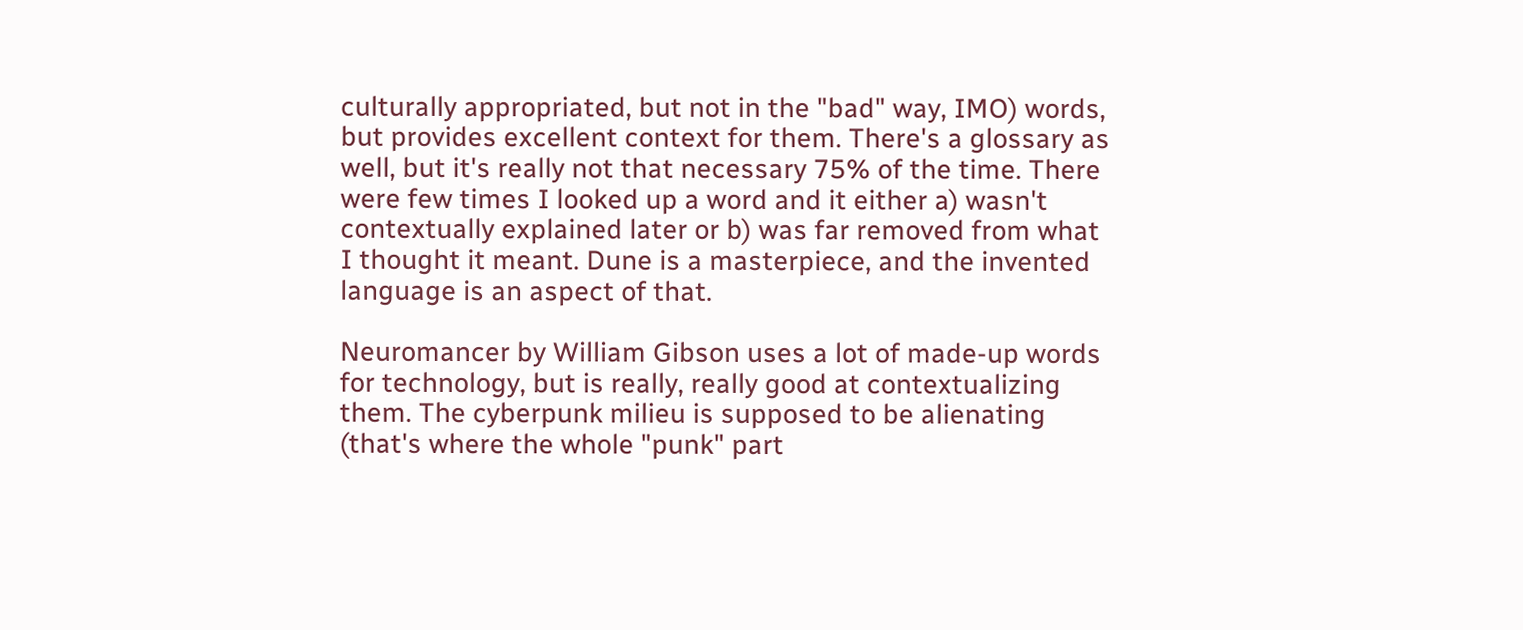culturally appropriated, but not in the "bad" way, IMO) words, but provides excellent context for them. There's a glossary as well, but it's really not that necessary 75% of the time. There were few times I looked up a word and it either a) wasn't contextually explained later or b) was far removed from what I thought it meant. Dune is a masterpiece, and the invented language is an aspect of that.

Neuromancer by William Gibson uses a lot of made-up words for technology, but is really, really good at contextualizing them. The cyberpunk milieu is supposed to be alienating (that's where the whole "punk" part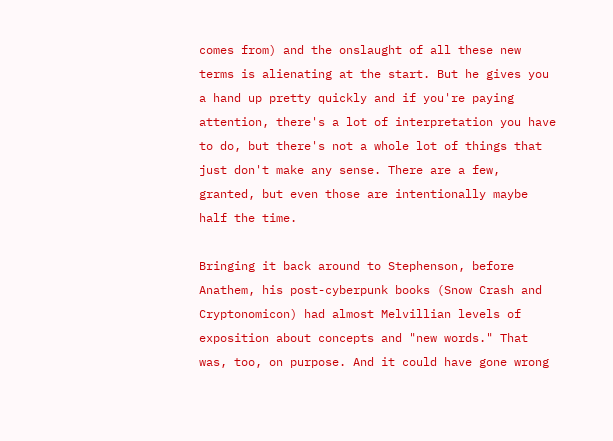comes from) and the onslaught of all these new terms is alienating at the start. But he gives you a hand up pretty quickly and if you're paying attention, there's a lot of interpretation you have to do, but there's not a whole lot of things that just don't make any sense. There are a few, granted, but even those are intentionally maybe half the time.

Bringing it back around to Stephenson, before Anathem, his post-cyberpunk books (Snow Crash and Cryptonomicon) had almost Melvillian levels of exposition about concepts and "new words." That was, too, on purpose. And it could have gone wrong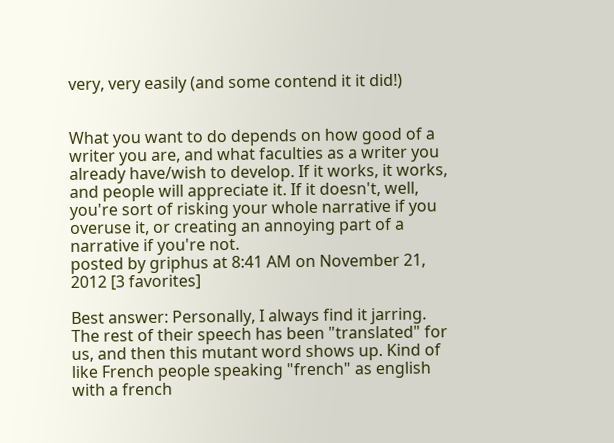very, very easily (and some contend it it did!)


What you want to do depends on how good of a writer you are, and what faculties as a writer you already have/wish to develop. If it works, it works, and people will appreciate it. If it doesn't, well, you're sort of risking your whole narrative if you overuse it, or creating an annoying part of a narrative if you're not.
posted by griphus at 8:41 AM on November 21, 2012 [3 favorites]

Best answer: Personally, I always find it jarring. The rest of their speech has been "translated" for us, and then this mutant word shows up. Kind of like French people speaking "french" as english with a french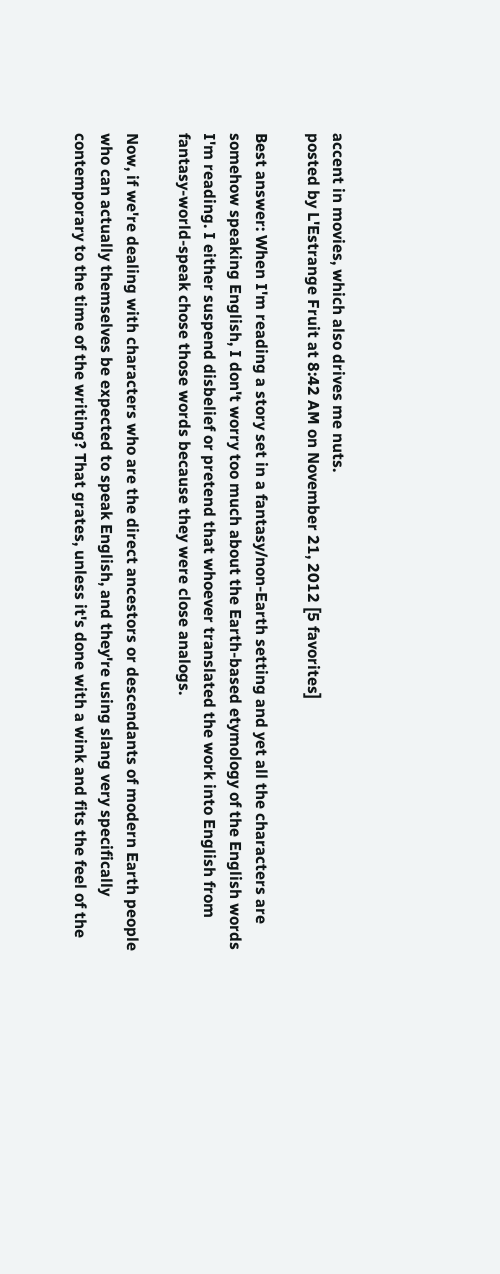accent in movies, which also drives me nuts.
posted by L'Estrange Fruit at 8:42 AM on November 21, 2012 [5 favorites]

Best answer: When I'm reading a story set in a fantasy/non-Earth setting and yet all the characters are somehow speaking English, I don't worry too much about the Earth-based etymology of the English words I'm reading. I either suspend disbelief or pretend that whoever translated the work into English from fantasy-world-speak chose those words because they were close analogs.

Now, if we're dealing with characters who are the direct ancestors or descendants of modern Earth people who can actually themselves be expected to speak English, and they're using slang very specifically contemporary to the time of the writing? That grates, unless it's done with a wink and fits the feel of the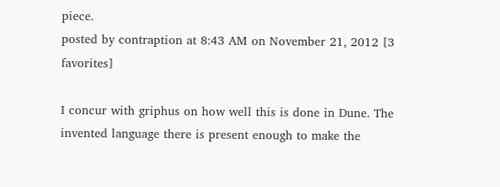piece.
posted by contraption at 8:43 AM on November 21, 2012 [3 favorites]

I concur with griphus on how well this is done in Dune. The invented language there is present enough to make the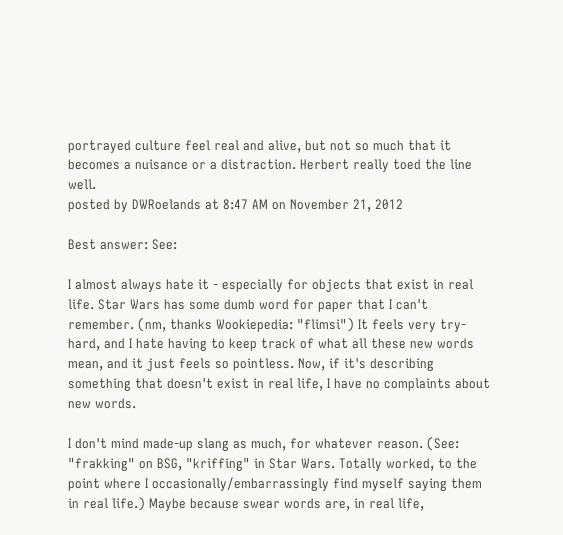portrayed culture feel real and alive, but not so much that it becomes a nuisance or a distraction. Herbert really toed the line well.
posted by DWRoelands at 8:47 AM on November 21, 2012

Best answer: See:

I almost always hate it - especially for objects that exist in real life. Star Wars has some dumb word for paper that I can't remember. (nm, thanks Wookiepedia: "flimsi") It feels very try-hard, and I hate having to keep track of what all these new words mean, and it just feels so pointless. Now, if it's describing something that doesn't exist in real life, I have no complaints about new words.

I don't mind made-up slang as much, for whatever reason. (See: "frakking" on BSG, "kriffing" in Star Wars. Totally worked, to the point where I occasionally/embarrassingly find myself saying them in real life.) Maybe because swear words are, in real life,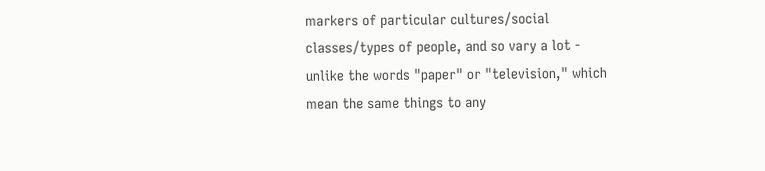markers of particular cultures/social classes/types of people, and so vary a lot - unlike the words "paper" or "television," which mean the same things to any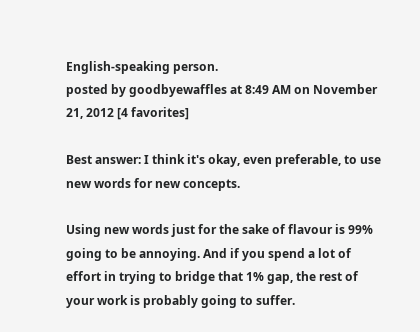English-speaking person.
posted by goodbyewaffles at 8:49 AM on November 21, 2012 [4 favorites]

Best answer: I think it's okay, even preferable, to use new words for new concepts.

Using new words just for the sake of flavour is 99% going to be annoying. And if you spend a lot of effort in trying to bridge that 1% gap, the rest of your work is probably going to suffer.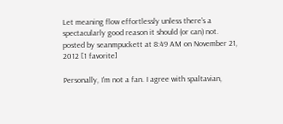Let meaning flow effortlessly unless there's a spectacularly good reason it should (or can) not.
posted by seanmpuckett at 8:49 AM on November 21, 2012 [1 favorite]

Personally, I'm not a fan. I agree with spaltavian,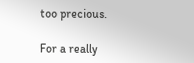too precious.

For a really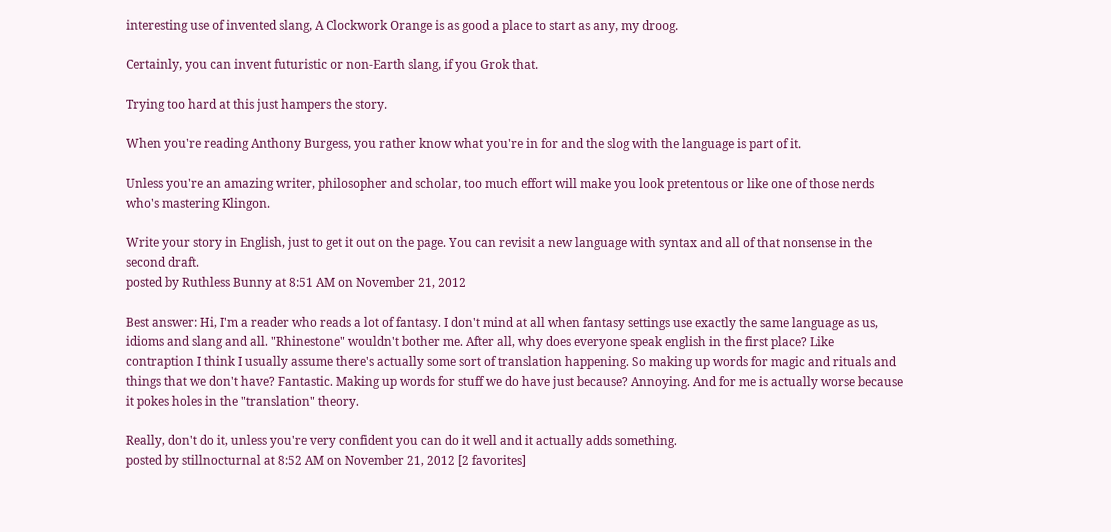interesting use of invented slang, A Clockwork Orange is as good a place to start as any, my droog.

Certainly, you can invent futuristic or non-Earth slang, if you Grok that.

Trying too hard at this just hampers the story.

When you're reading Anthony Burgess, you rather know what you're in for and the slog with the language is part of it.

Unless you're an amazing writer, philosopher and scholar, too much effort will make you look pretentous or like one of those nerds who's mastering Klingon.

Write your story in English, just to get it out on the page. You can revisit a new language with syntax and all of that nonsense in the second draft.
posted by Ruthless Bunny at 8:51 AM on November 21, 2012

Best answer: Hi, I'm a reader who reads a lot of fantasy. I don't mind at all when fantasy settings use exactly the same language as us, idioms and slang and all. "Rhinestone" wouldn't bother me. After all, why does everyone speak english in the first place? Like contraption I think I usually assume there's actually some sort of translation happening. So making up words for magic and rituals and things that we don't have? Fantastic. Making up words for stuff we do have just because? Annoying. And for me is actually worse because it pokes holes in the "translation" theory.

Really, don't do it, unless you're very confident you can do it well and it actually adds something.
posted by stillnocturnal at 8:52 AM on November 21, 2012 [2 favorites]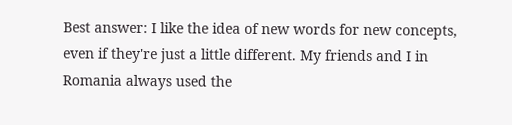Best answer: I like the idea of new words for new concepts, even if they're just a little different. My friends and I in Romania always used the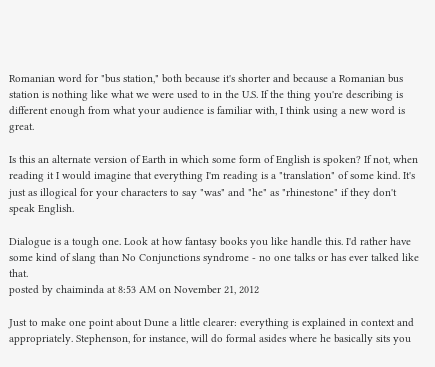Romanian word for "bus station," both because it's shorter and because a Romanian bus station is nothing like what we were used to in the U.S. If the thing you're describing is different enough from what your audience is familiar with, I think using a new word is great.

Is this an alternate version of Earth in which some form of English is spoken? If not, when reading it I would imagine that everything I'm reading is a "translation" of some kind. It's just as illogical for your characters to say "was" and "he" as "rhinestone" if they don't speak English.

Dialogue is a tough one. Look at how fantasy books you like handle this. I'd rather have some kind of slang than No Conjunctions syndrome - no one talks or has ever talked like that.
posted by chaiminda at 8:53 AM on November 21, 2012

Just to make one point about Dune a little clearer: everything is explained in context and appropriately. Stephenson, for instance, will do formal asides where he basically sits you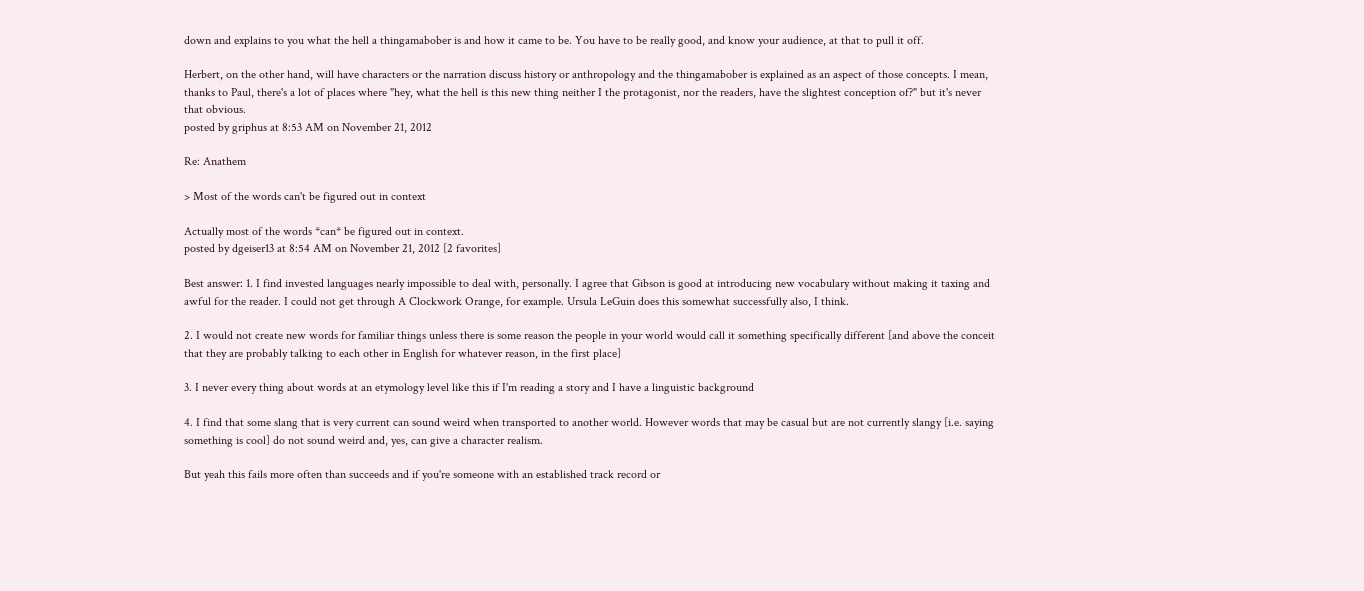down and explains to you what the hell a thingamabober is and how it came to be. You have to be really good, and know your audience, at that to pull it off.

Herbert, on the other hand, will have characters or the narration discuss history or anthropology and the thingamabober is explained as an aspect of those concepts. I mean, thanks to Paul, there's a lot of places where "hey, what the hell is this new thing neither I the protagonist, nor the readers, have the slightest conception of?" but it's never that obvious.
posted by griphus at 8:53 AM on November 21, 2012

Re: Anathem

> Most of the words can't be figured out in context

Actually most of the words *can* be figured out in context.
posted by dgeiser13 at 8:54 AM on November 21, 2012 [2 favorites]

Best answer: 1. I find invested languages nearly impossible to deal with, personally. I agree that Gibson is good at introducing new vocabulary without making it taxing and awful for the reader. I could not get through A Clockwork Orange, for example. Ursula LeGuin does this somewhat successfully also, I think.

2. I would not create new words for familiar things unless there is some reason the people in your world would call it something specifically different [and above the conceit that they are probably talking to each other in English for whatever reason, in the first place]

3. I never every thing about words at an etymology level like this if I'm reading a story and I have a linguistic background

4. I find that some slang that is very current can sound weird when transported to another world. However words that may be casual but are not currently slangy [i.e. saying something is cool] do not sound weird and, yes, can give a character realism.

But yeah this fails more often than succeeds and if you're someone with an established track record or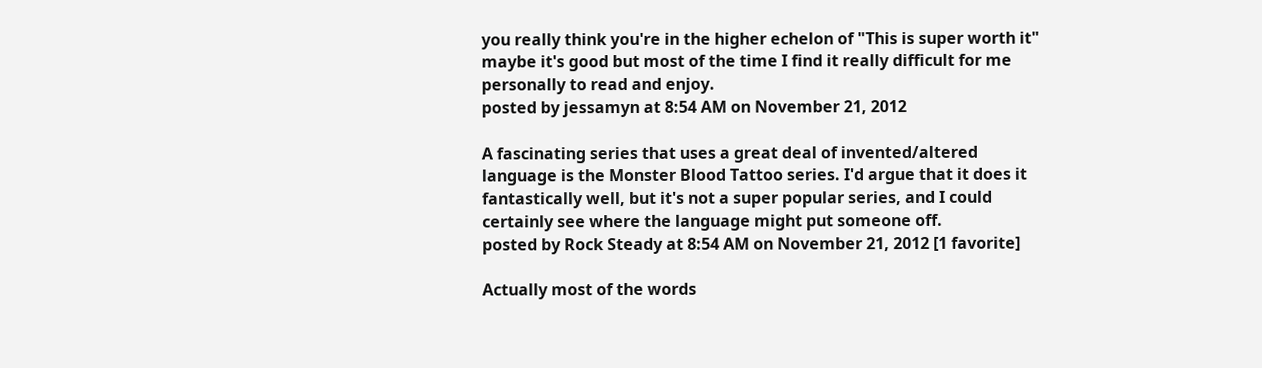you really think you're in the higher echelon of "This is super worth it" maybe it's good but most of the time I find it really difficult for me personally to read and enjoy.
posted by jessamyn at 8:54 AM on November 21, 2012

A fascinating series that uses a great deal of invented/altered language is the Monster Blood Tattoo series. I'd argue that it does it fantastically well, but it's not a super popular series, and I could certainly see where the language might put someone off.
posted by Rock Steady at 8:54 AM on November 21, 2012 [1 favorite]

Actually most of the words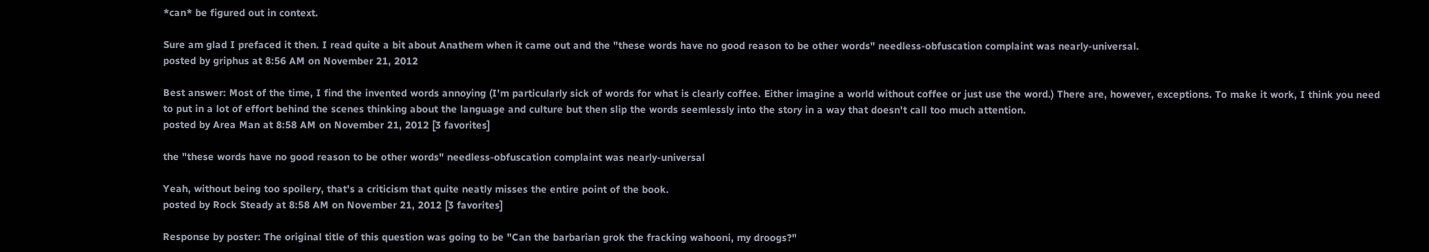*can* be figured out in context.

Sure am glad I prefaced it then. I read quite a bit about Anathem when it came out and the "these words have no good reason to be other words" needless-obfuscation complaint was nearly-universal.
posted by griphus at 8:56 AM on November 21, 2012

Best answer: Most of the time, I find the invented words annoying (I'm particularly sick of words for what is clearly coffee. Either imagine a world without coffee or just use the word.) There are, however, exceptions. To make it work, I think you need to put in a lot of effort behind the scenes thinking about the language and culture but then slip the words seemlessly into the story in a way that doesn't call too much attention.
posted by Area Man at 8:58 AM on November 21, 2012 [3 favorites]

the "these words have no good reason to be other words" needless-obfuscation complaint was nearly-universal

Yeah, without being too spoilery, that's a criticism that quite neatly misses the entire point of the book.
posted by Rock Steady at 8:58 AM on November 21, 2012 [3 favorites]

Response by poster: The original title of this question was going to be "Can the barbarian grok the fracking wahooni, my droogs?"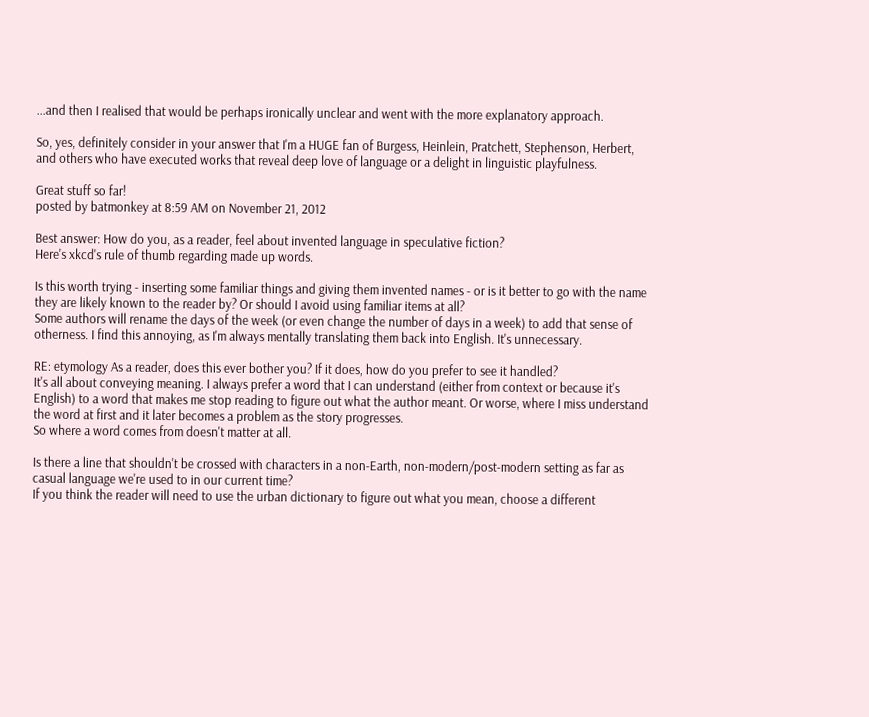...and then I realised that would be perhaps ironically unclear and went with the more explanatory approach.

So, yes, definitely consider in your answer that I'm a HUGE fan of Burgess, Heinlein, Pratchett, Stephenson, Herbert, and others who have executed works that reveal deep love of language or a delight in linguistic playfulness.

Great stuff so far!
posted by batmonkey at 8:59 AM on November 21, 2012

Best answer: How do you, as a reader, feel about invented language in speculative fiction?
Here's xkcd's rule of thumb regarding made up words.

Is this worth trying - inserting some familiar things and giving them invented names - or is it better to go with the name they are likely known to the reader by? Or should I avoid using familiar items at all?
Some authors will rename the days of the week (or even change the number of days in a week) to add that sense of otherness. I find this annoying, as I'm always mentally translating them back into English. It's unnecessary.

RE: etymology As a reader, does this ever bother you? If it does, how do you prefer to see it handled?
It's all about conveying meaning. I always prefer a word that I can understand (either from context or because it's English) to a word that makes me stop reading to figure out what the author meant. Or worse, where I miss understand the word at first and it later becomes a problem as the story progresses.
So where a word comes from doesn't matter at all.

Is there a line that shouldn't be crossed with characters in a non-Earth, non-modern/post-modern setting as far as casual language we're used to in our current time?
If you think the reader will need to use the urban dictionary to figure out what you mean, choose a different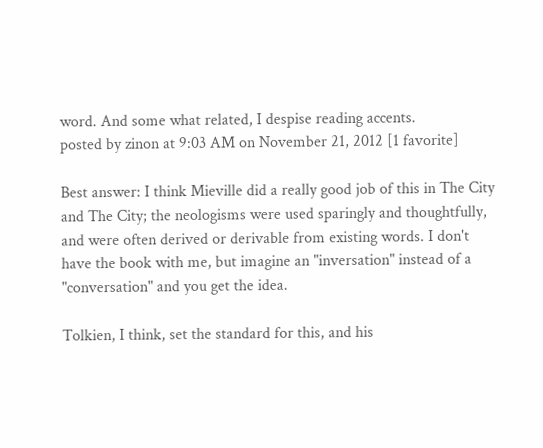word. And some what related, I despise reading accents.
posted by zinon at 9:03 AM on November 21, 2012 [1 favorite]

Best answer: I think Mieville did a really good job of this in The City and The City; the neologisms were used sparingly and thoughtfully, and were often derived or derivable from existing words. I don't have the book with me, but imagine an "inversation" instead of a "conversation" and you get the idea.

Tolkien, I think, set the standard for this, and his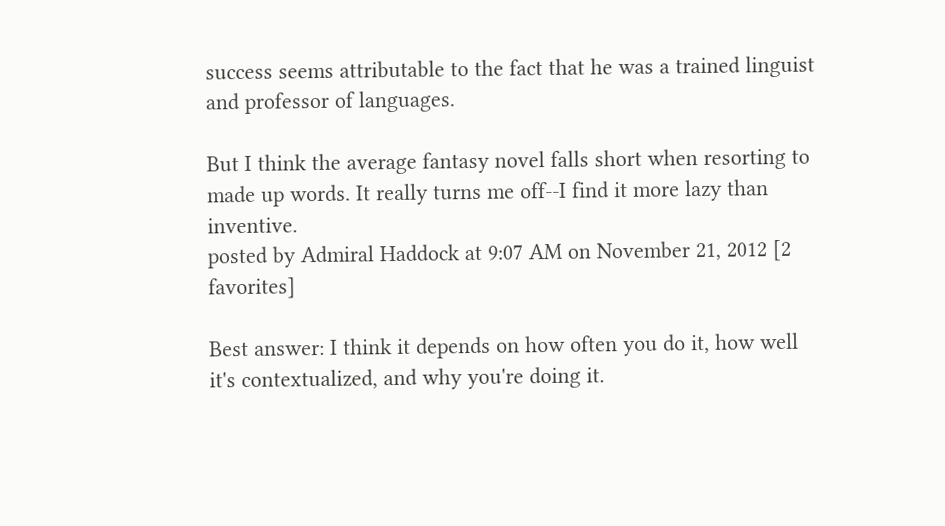success seems attributable to the fact that he was a trained linguist and professor of languages.

But I think the average fantasy novel falls short when resorting to made up words. It really turns me off--I find it more lazy than inventive.
posted by Admiral Haddock at 9:07 AM on November 21, 2012 [2 favorites]

Best answer: I think it depends on how often you do it, how well it's contextualized, and why you're doing it.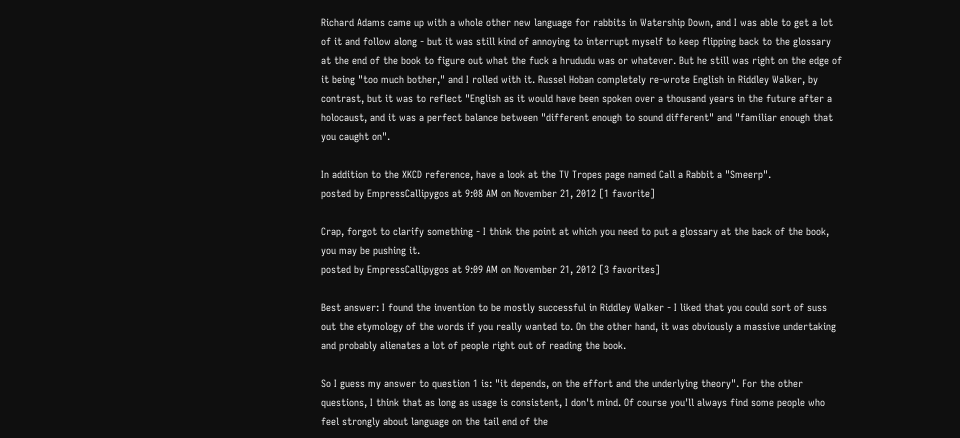Richard Adams came up with a whole other new language for rabbits in Watership Down, and I was able to get a lot of it and follow along - but it was still kind of annoying to interrupt myself to keep flipping back to the glossary at the end of the book to figure out what the fuck a hrududu was or whatever. But he still was right on the edge of it being "too much bother," and I rolled with it. Russel Hoban completely re-wrote English in Riddley Walker, by contrast, but it was to reflect "English as it would have been spoken over a thousand years in the future after a holocaust, and it was a perfect balance between "different enough to sound different" and "familiar enough that you caught on".

In addition to the XKCD reference, have a look at the TV Tropes page named Call a Rabbit a "Smeerp".
posted by EmpressCallipygos at 9:08 AM on November 21, 2012 [1 favorite]

Crap, forgot to clarify something - I think the point at which you need to put a glossary at the back of the book, you may be pushing it.
posted by EmpressCallipygos at 9:09 AM on November 21, 2012 [3 favorites]

Best answer: I found the invention to be mostly successful in Riddley Walker - I liked that you could sort of suss out the etymology of the words if you really wanted to. On the other hand, it was obviously a massive undertaking and probably alienates a lot of people right out of reading the book.

So I guess my answer to question 1 is: "it depends, on the effort and the underlying theory". For the other questions, I think that as long as usage is consistent, I don't mind. Of course you'll always find some people who feel strongly about language on the tail end of the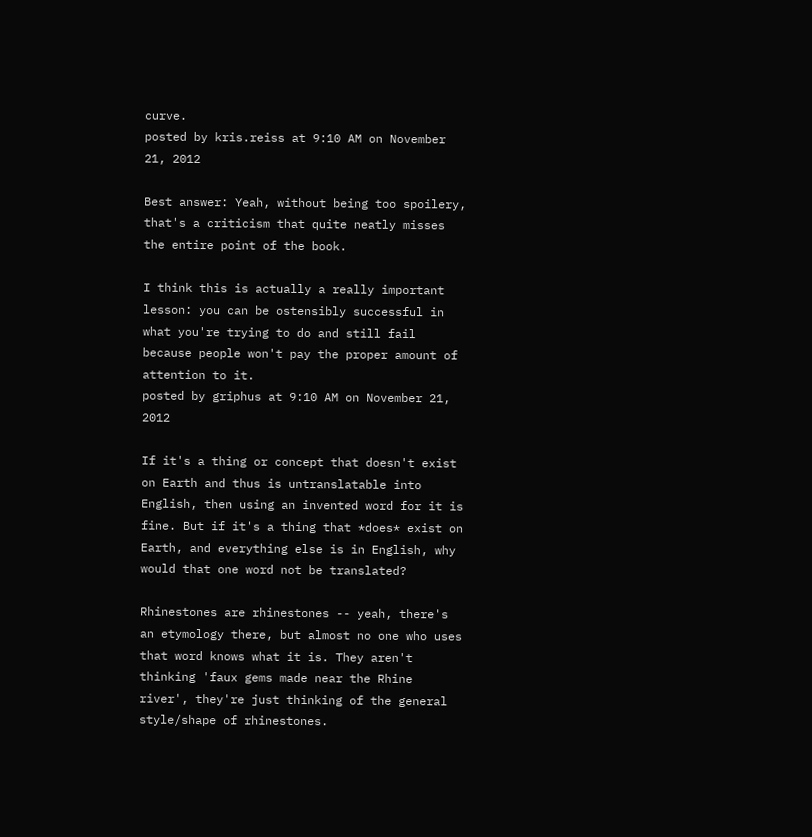curve.
posted by kris.reiss at 9:10 AM on November 21, 2012

Best answer: Yeah, without being too spoilery, that's a criticism that quite neatly misses the entire point of the book.

I think this is actually a really important lesson: you can be ostensibly successful in what you're trying to do and still fail because people won't pay the proper amount of attention to it.
posted by griphus at 9:10 AM on November 21, 2012

If it's a thing or concept that doesn't exist on Earth and thus is untranslatable into English, then using an invented word for it is fine. But if it's a thing that *does* exist on Earth, and everything else is in English, why would that one word not be translated?

Rhinestones are rhinestones -- yeah, there's an etymology there, but almost no one who uses that word knows what it is. They aren't thinking 'faux gems made near the Rhine river', they're just thinking of the general style/shape of rhinestones.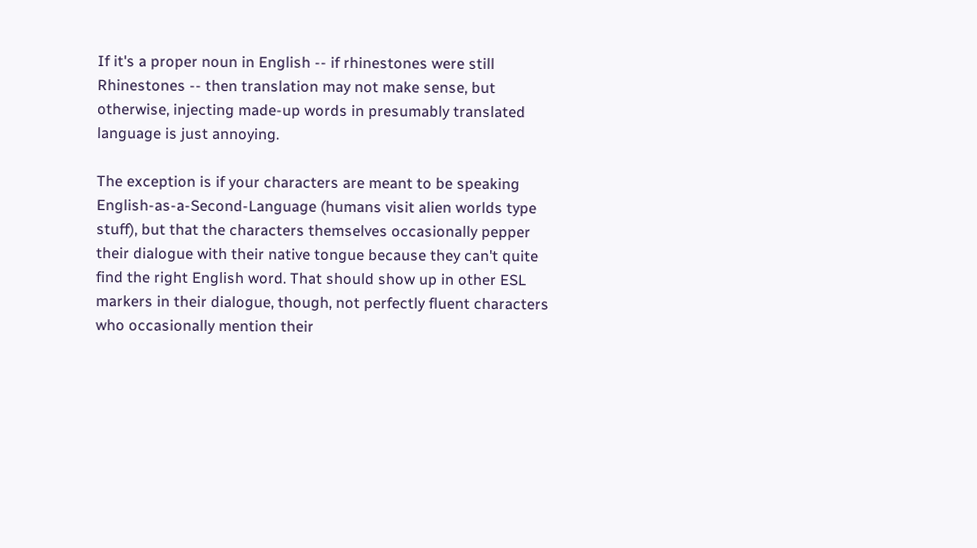If it's a proper noun in English -- if rhinestones were still Rhinestones -- then translation may not make sense, but otherwise, injecting made-up words in presumably translated language is just annoying.

The exception is if your characters are meant to be speaking English-as-a-Second-Language (humans visit alien worlds type stuff), but that the characters themselves occasionally pepper their dialogue with their native tongue because they can't quite find the right English word. That should show up in other ESL markers in their dialogue, though, not perfectly fluent characters who occasionally mention their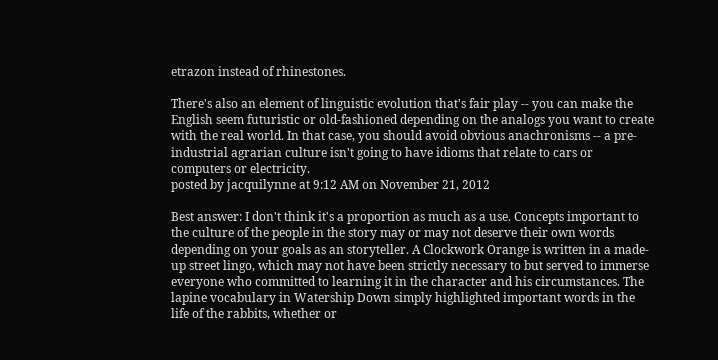etrazon instead of rhinestones.

There's also an element of linguistic evolution that's fair play -- you can make the English seem futuristic or old-fashioned depending on the analogs you want to create with the real world. In that case, you should avoid obvious anachronisms -- a pre-industrial agrarian culture isn't going to have idioms that relate to cars or computers or electricity.
posted by jacquilynne at 9:12 AM on November 21, 2012

Best answer: I don't think it's a proportion as much as a use. Concepts important to the culture of the people in the story may or may not deserve their own words depending on your goals as an storyteller. A Clockwork Orange is written in a made-up street lingo, which may not have been strictly necessary to but served to immerse everyone who committed to learning it in the character and his circumstances. The lapine vocabulary in Watership Down simply highlighted important words in the life of the rabbits, whether or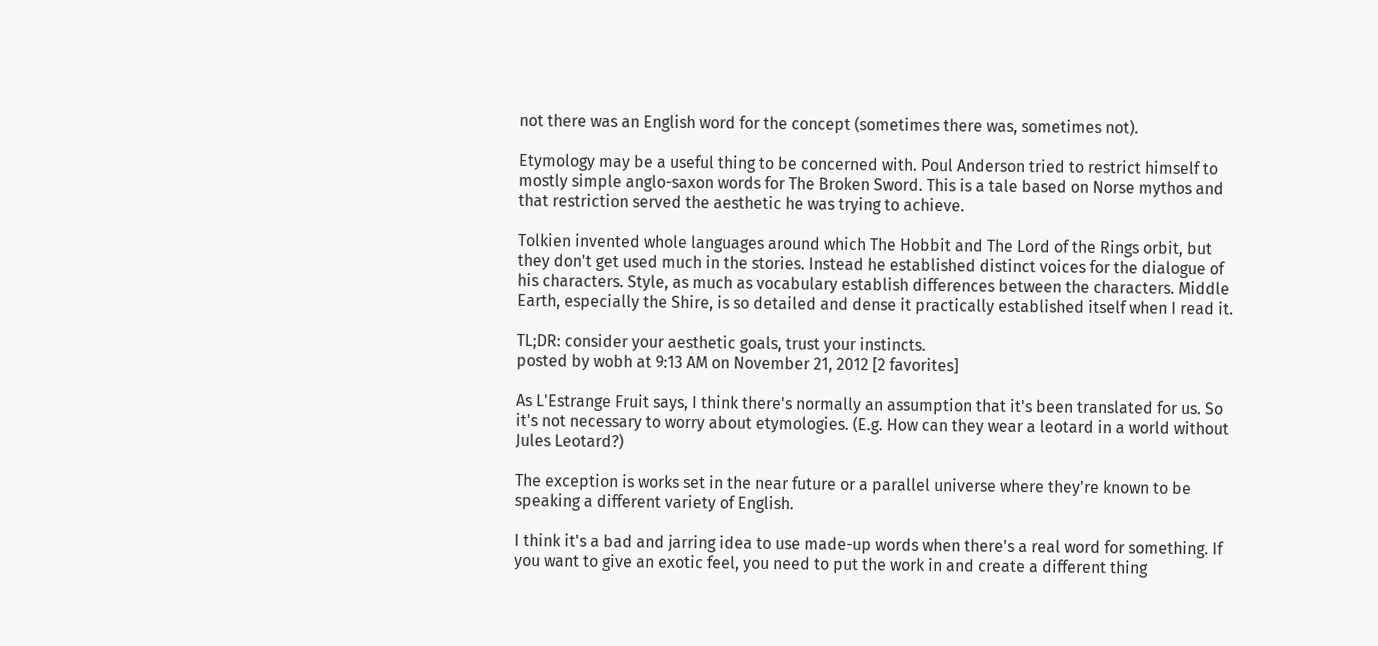not there was an English word for the concept (sometimes there was, sometimes not).

Etymology may be a useful thing to be concerned with. Poul Anderson tried to restrict himself to mostly simple anglo-saxon words for The Broken Sword. This is a tale based on Norse mythos and that restriction served the aesthetic he was trying to achieve.

Tolkien invented whole languages around which The Hobbit and The Lord of the Rings orbit, but they don't get used much in the stories. Instead he established distinct voices for the dialogue of his characters. Style, as much as vocabulary establish differences between the characters. Middle Earth, especially the Shire, is so detailed and dense it practically established itself when I read it.

TL;DR: consider your aesthetic goals, trust your instincts.
posted by wobh at 9:13 AM on November 21, 2012 [2 favorites]

As L'Estrange Fruit says, I think there's normally an assumption that it's been translated for us. So it's not necessary to worry about etymologies. (E.g. How can they wear a leotard in a world without Jules Leotard?)

The exception is works set in the near future or a parallel universe where they're known to be speaking a different variety of English.

I think it's a bad and jarring idea to use made-up words when there's a real word for something. If you want to give an exotic feel, you need to put the work in and create a different thing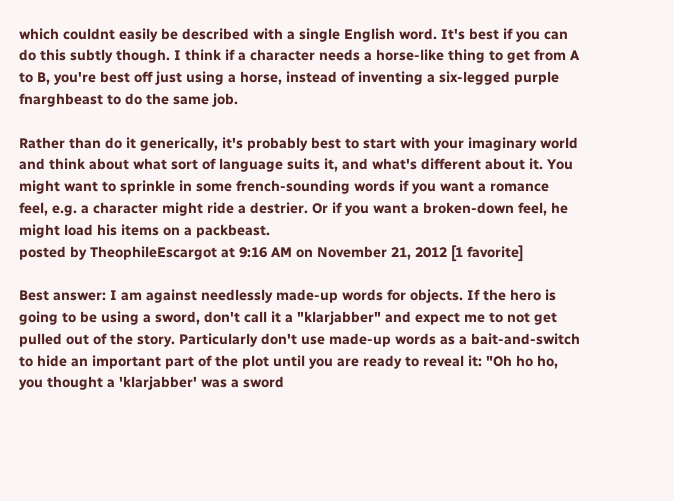which couldnt easily be described with a single English word. It's best if you can do this subtly though. I think if a character needs a horse-like thing to get from A to B, you're best off just using a horse, instead of inventing a six-legged purple fnarghbeast to do the same job.

Rather than do it generically, it's probably best to start with your imaginary world and think about what sort of language suits it, and what's different about it. You might want to sprinkle in some french-sounding words if you want a romance feel, e.g. a character might ride a destrier. Or if you want a broken-down feel, he might load his items on a packbeast.
posted by TheophileEscargot at 9:16 AM on November 21, 2012 [1 favorite]

Best answer: I am against needlessly made-up words for objects. If the hero is going to be using a sword, don't call it a "klarjabber" and expect me to not get pulled out of the story. Particularly don't use made-up words as a bait-and-switch to hide an important part of the plot until you are ready to reveal it: "Oh ho ho, you thought a 'klarjabber' was a sword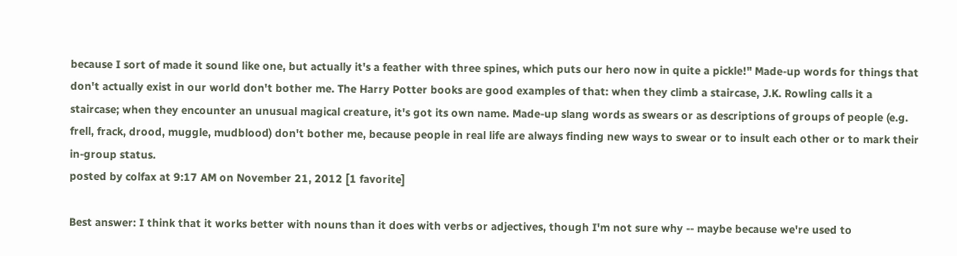because I sort of made it sound like one, but actually it's a feather with three spines, which puts our hero now in quite a pickle!" Made-up words for things that don't actually exist in our world don't bother me. The Harry Potter books are good examples of that: when they climb a staircase, J.K. Rowling calls it a staircase; when they encounter an unusual magical creature, it's got its own name. Made-up slang words as swears or as descriptions of groups of people (e.g. frell, frack, drood, muggle, mudblood) don't bother me, because people in real life are always finding new ways to swear or to insult each other or to mark their in-group status.
posted by colfax at 9:17 AM on November 21, 2012 [1 favorite]

Best answer: I think that it works better with nouns than it does with verbs or adjectives, though I'm not sure why -- maybe because we're used to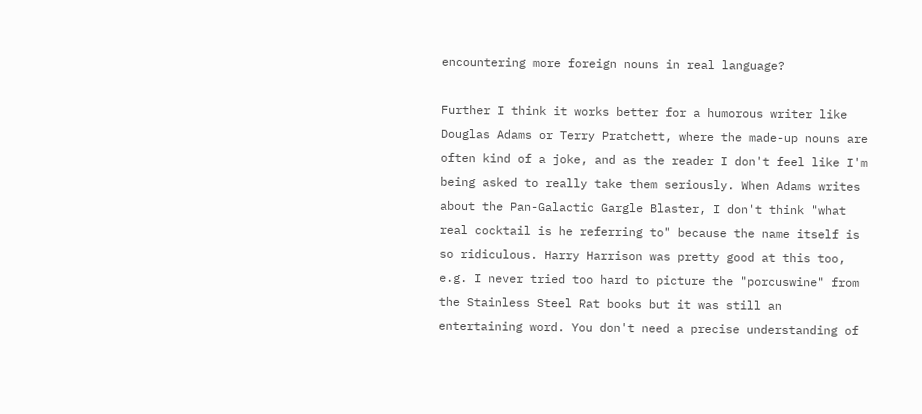encountering more foreign nouns in real language?

Further I think it works better for a humorous writer like Douglas Adams or Terry Pratchett, where the made-up nouns are often kind of a joke, and as the reader I don't feel like I'm being asked to really take them seriously. When Adams writes about the Pan-Galactic Gargle Blaster, I don't think "what real cocktail is he referring to" because the name itself is so ridiculous. Harry Harrison was pretty good at this too, e.g. I never tried too hard to picture the "porcuswine" from the Stainless Steel Rat books but it was still an entertaining word. You don't need a precise understanding of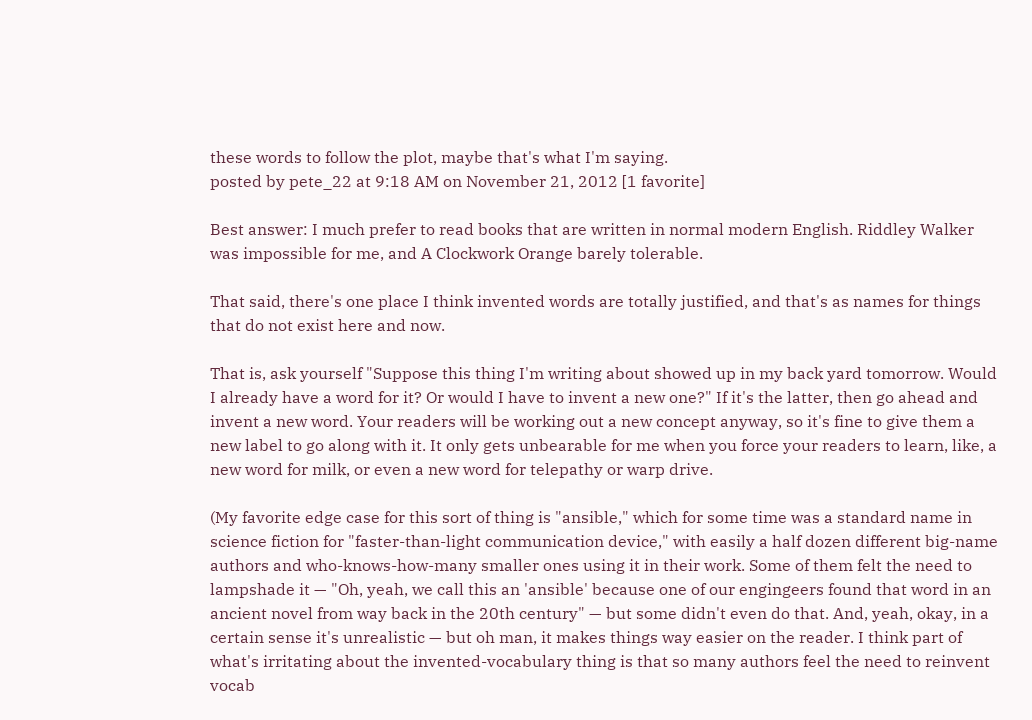these words to follow the plot, maybe that's what I'm saying.
posted by pete_22 at 9:18 AM on November 21, 2012 [1 favorite]

Best answer: I much prefer to read books that are written in normal modern English. Riddley Walker was impossible for me, and A Clockwork Orange barely tolerable.

That said, there's one place I think invented words are totally justified, and that's as names for things that do not exist here and now.

That is, ask yourself "Suppose this thing I'm writing about showed up in my back yard tomorrow. Would I already have a word for it? Or would I have to invent a new one?" If it's the latter, then go ahead and invent a new word. Your readers will be working out a new concept anyway, so it's fine to give them a new label to go along with it. It only gets unbearable for me when you force your readers to learn, like, a new word for milk, or even a new word for telepathy or warp drive.

(My favorite edge case for this sort of thing is "ansible," which for some time was a standard name in science fiction for "faster-than-light communication device," with easily a half dozen different big-name authors and who-knows-how-many smaller ones using it in their work. Some of them felt the need to lampshade it — "Oh, yeah, we call this an 'ansible' because one of our engingeers found that word in an ancient novel from way back in the 20th century" — but some didn't even do that. And, yeah, okay, in a certain sense it's unrealistic — but oh man, it makes things way easier on the reader. I think part of what's irritating about the invented-vocabulary thing is that so many authors feel the need to reinvent vocab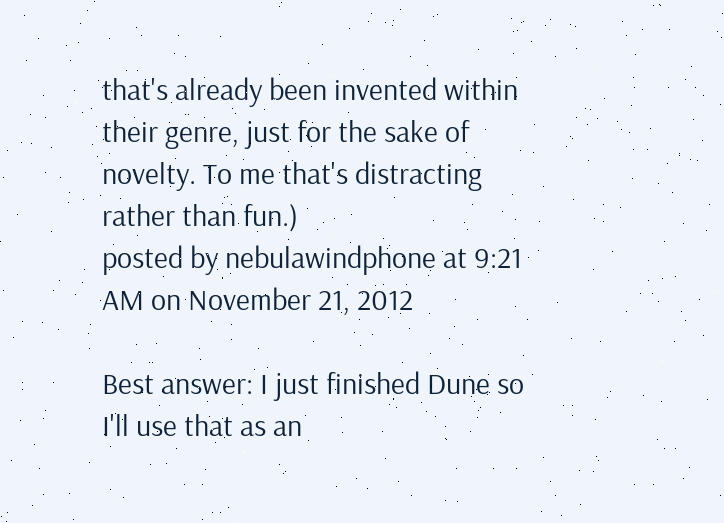that's already been invented within their genre, just for the sake of novelty. To me that's distracting rather than fun.)
posted by nebulawindphone at 9:21 AM on November 21, 2012

Best answer: I just finished Dune so I'll use that as an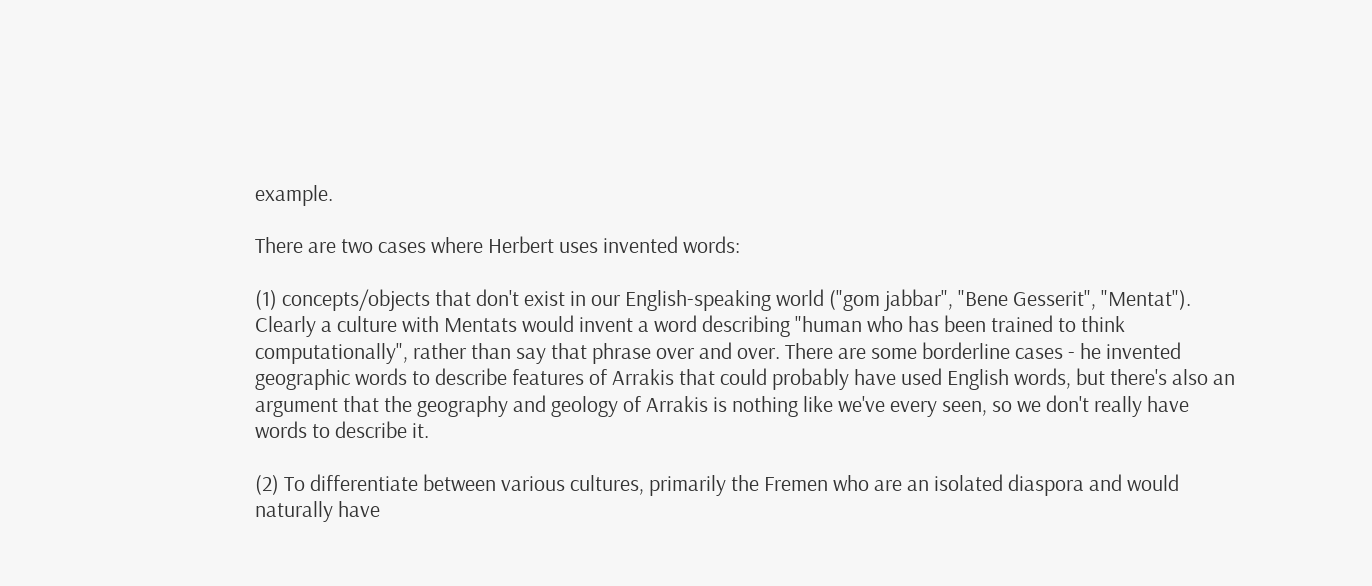example.

There are two cases where Herbert uses invented words:

(1) concepts/objects that don't exist in our English-speaking world ("gom jabbar", "Bene Gesserit", "Mentat"). Clearly a culture with Mentats would invent a word describing "human who has been trained to think computationally", rather than say that phrase over and over. There are some borderline cases - he invented geographic words to describe features of Arrakis that could probably have used English words, but there's also an argument that the geography and geology of Arrakis is nothing like we've every seen, so we don't really have words to describe it.

(2) To differentiate between various cultures, primarily the Fremen who are an isolated diaspora and would naturally have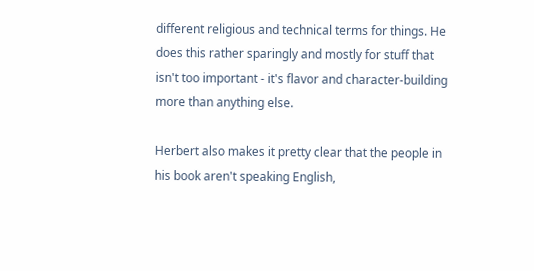different religious and technical terms for things. He does this rather sparingly and mostly for stuff that isn't too important - it's flavor and character-building more than anything else.

Herbert also makes it pretty clear that the people in his book aren't speaking English,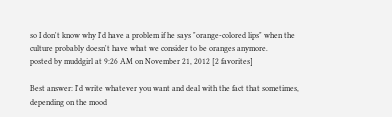so I don't know why I'd have a problem if he says "orange-colored lips" when the culture probably doesn't have what we consider to be oranges anymore.
posted by muddgirl at 9:26 AM on November 21, 2012 [2 favorites]

Best answer: I'd write whatever you want and deal with the fact that sometimes, depending on the mood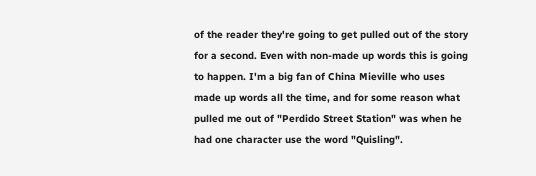of the reader they're going to get pulled out of the story for a second. Even with non-made up words this is going to happen. I'm a big fan of China Mieville who uses made up words all the time, and for some reason what pulled me out of "Perdido Street Station" was when he had one character use the word "Quisling".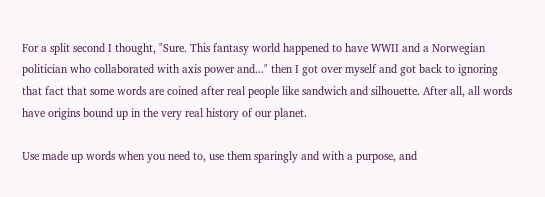For a split second I thought, "Sure. This fantasy world happened to have WWII and a Norwegian politician who collaborated with axis power and..." then I got over myself and got back to ignoring that fact that some words are coined after real people like sandwich and silhouette. After all, all words have origins bound up in the very real history of our planet.

Use made up words when you need to, use them sparingly and with a purpose, and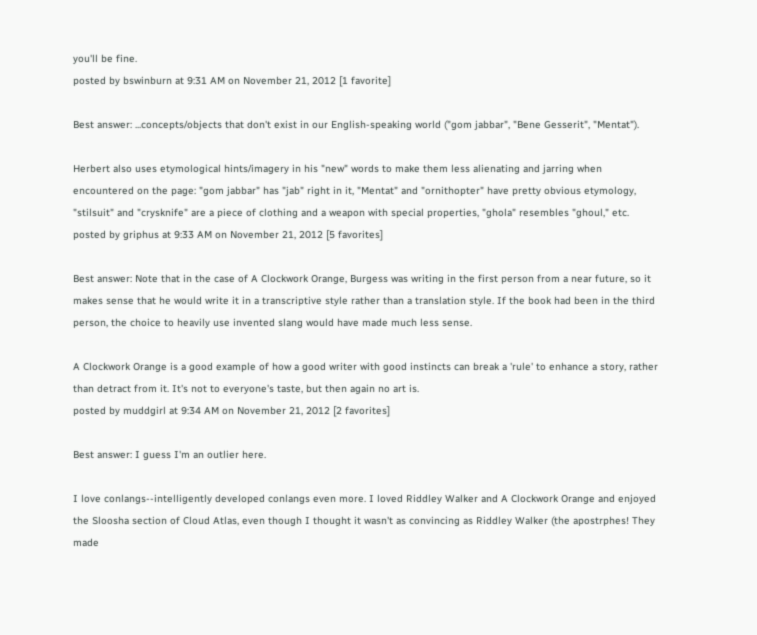you'll be fine.
posted by bswinburn at 9:31 AM on November 21, 2012 [1 favorite]

Best answer: ...concepts/objects that don't exist in our English-speaking world ("gom jabbar", "Bene Gesserit", "Mentat").

Herbert also uses etymological hints/imagery in his "new" words to make them less alienating and jarring when encountered on the page: "gom jabbar" has "jab" right in it, "Mentat" and "ornithopter" have pretty obvious etymology, "stilsuit" and "crysknife" are a piece of clothing and a weapon with special properties, "ghola" resembles "ghoul," etc.
posted by griphus at 9:33 AM on November 21, 2012 [5 favorites]

Best answer: Note that in the case of A Clockwork Orange, Burgess was writing in the first person from a near future, so it makes sense that he would write it in a transcriptive style rather than a translation style. If the book had been in the third person, the choice to heavily use invented slang would have made much less sense.

A Clockwork Orange is a good example of how a good writer with good instincts can break a 'rule' to enhance a story, rather than detract from it. It's not to everyone's taste, but then again no art is.
posted by muddgirl at 9:34 AM on November 21, 2012 [2 favorites]

Best answer: I guess I'm an outlier here.

I love conlangs--intelligently developed conlangs even more. I loved Riddley Walker and A Clockwork Orange and enjoyed the Sloosha section of Cloud Atlas, even though I thought it wasn't as convincing as Riddley Walker (the apostrphes! They made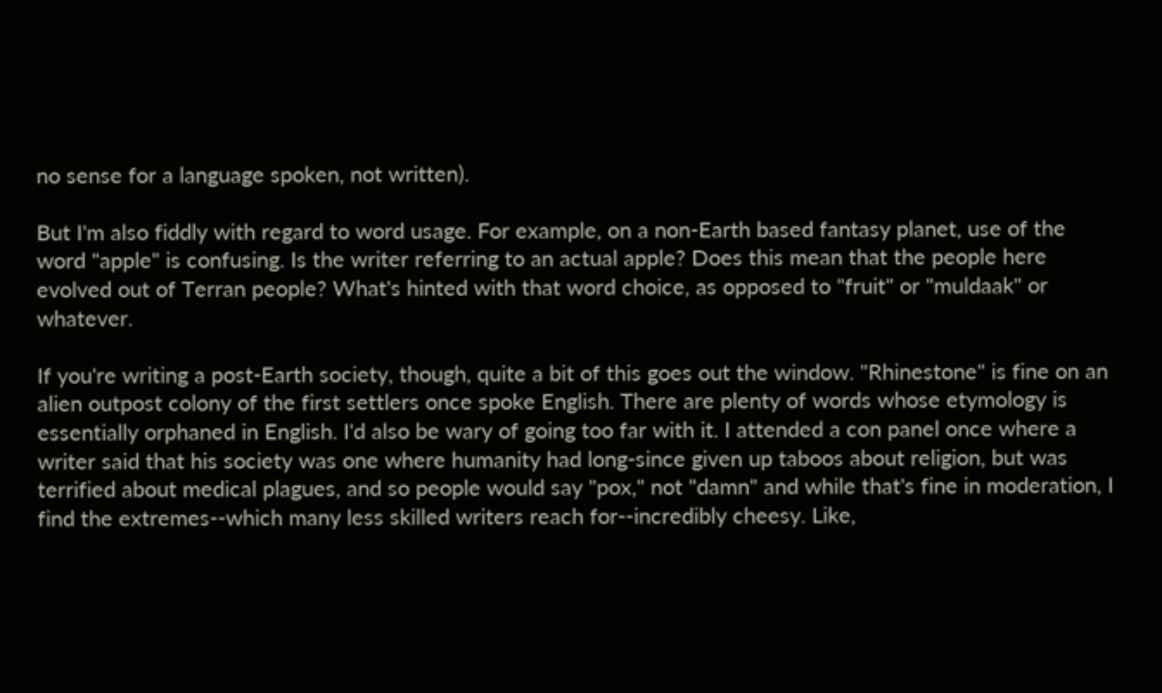no sense for a language spoken, not written).

But I'm also fiddly with regard to word usage. For example, on a non-Earth based fantasy planet, use of the word "apple" is confusing. Is the writer referring to an actual apple? Does this mean that the people here evolved out of Terran people? What's hinted with that word choice, as opposed to "fruit" or "muldaak" or whatever.

If you're writing a post-Earth society, though, quite a bit of this goes out the window. "Rhinestone" is fine on an alien outpost colony of the first settlers once spoke English. There are plenty of words whose etymology is essentially orphaned in English. I'd also be wary of going too far with it. I attended a con panel once where a writer said that his society was one where humanity had long-since given up taboos about religion, but was terrified about medical plagues, and so people would say "pox," not "damn" and while that's fine in moderation, I find the extremes--which many less skilled writers reach for--incredibly cheesy. Like,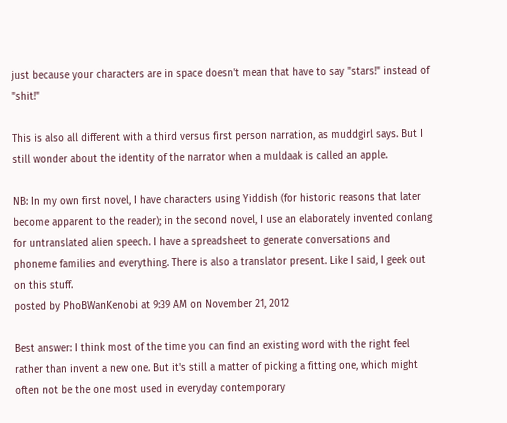just because your characters are in space doesn't mean that have to say "stars!" instead of "shit!"

This is also all different with a third versus first person narration, as muddgirl says. But I still wonder about the identity of the narrator when a muldaak is called an apple.

NB: In my own first novel, I have characters using Yiddish (for historic reasons that later become apparent to the reader); in the second novel, I use an elaborately invented conlang for untranslated alien speech. I have a spreadsheet to generate conversations and phoneme families and everything. There is also a translator present. Like I said, I geek out on this stuff.
posted by PhoBWanKenobi at 9:39 AM on November 21, 2012

Best answer: I think most of the time you can find an existing word with the right feel rather than invent a new one. But it's still a matter of picking a fitting one, which might often not be the one most used in everyday contemporary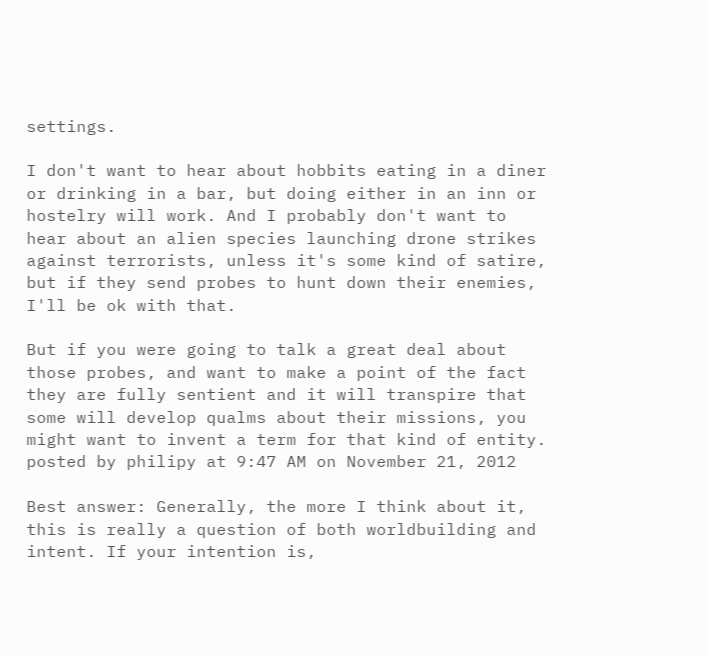settings.

I don't want to hear about hobbits eating in a diner or drinking in a bar, but doing either in an inn or hostelry will work. And I probably don't want to hear about an alien species launching drone strikes against terrorists, unless it's some kind of satire, but if they send probes to hunt down their enemies, I'll be ok with that.

But if you were going to talk a great deal about those probes, and want to make a point of the fact they are fully sentient and it will transpire that some will develop qualms about their missions, you might want to invent a term for that kind of entity.
posted by philipy at 9:47 AM on November 21, 2012

Best answer: Generally, the more I think about it, this is really a question of both worldbuilding and intent. If your intention is,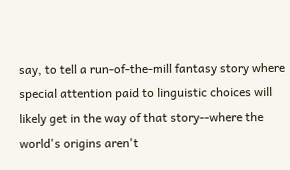say, to tell a run-of-the-mill fantasy story where special attention paid to linguistic choices will likely get in the way of that story--where the world's origins aren't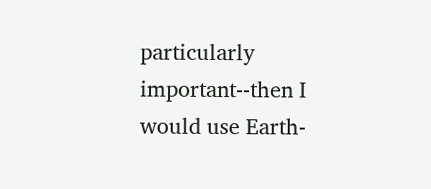particularly important--then I would use Earth-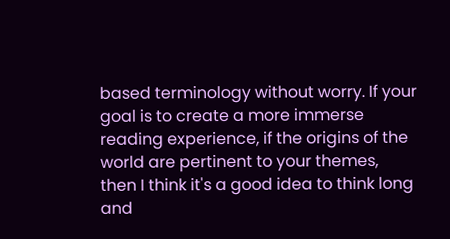based terminology without worry. If your goal is to create a more immerse reading experience, if the origins of the world are pertinent to your themes, then I think it's a good idea to think long and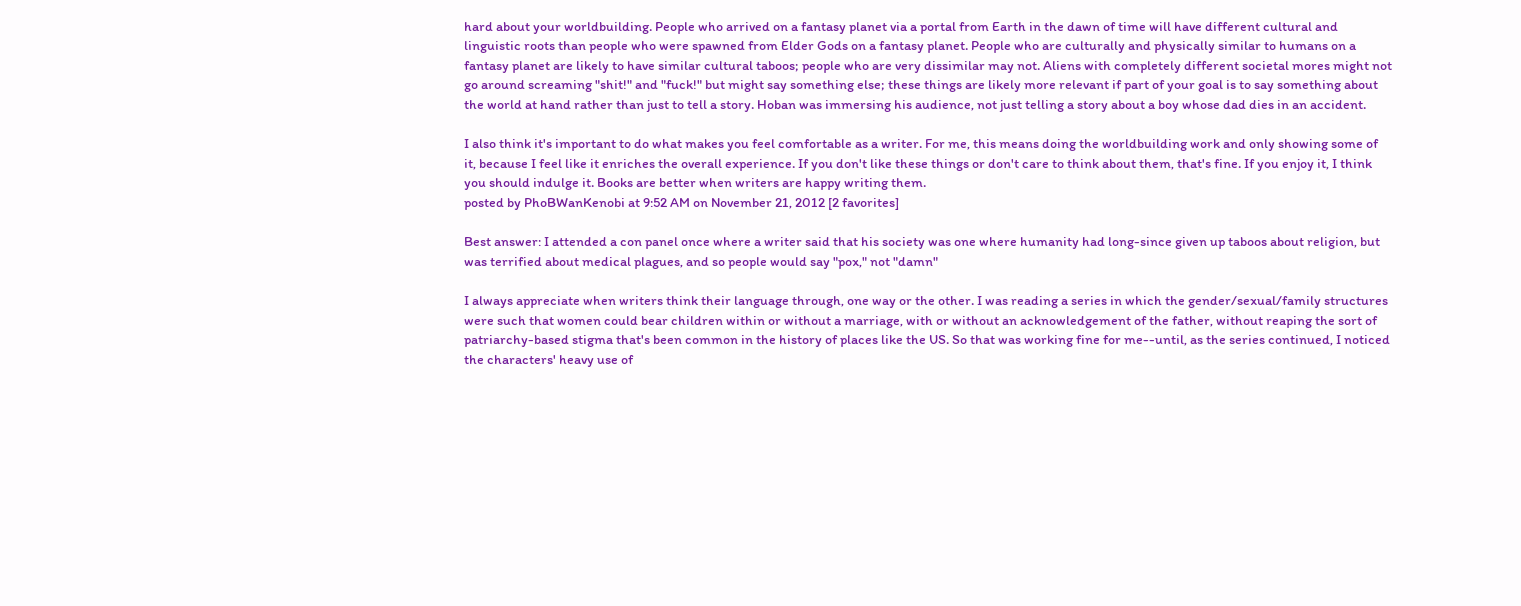hard about your worldbuilding. People who arrived on a fantasy planet via a portal from Earth in the dawn of time will have different cultural and linguistic roots than people who were spawned from Elder Gods on a fantasy planet. People who are culturally and physically similar to humans on a fantasy planet are likely to have similar cultural taboos; people who are very dissimilar may not. Aliens with completely different societal mores might not go around screaming "shit!" and "fuck!" but might say something else; these things are likely more relevant if part of your goal is to say something about the world at hand rather than just to tell a story. Hoban was immersing his audience, not just telling a story about a boy whose dad dies in an accident.

I also think it's important to do what makes you feel comfortable as a writer. For me, this means doing the worldbuilding work and only showing some of it, because I feel like it enriches the overall experience. If you don't like these things or don't care to think about them, that's fine. If you enjoy it, I think you should indulge it. Books are better when writers are happy writing them.
posted by PhoBWanKenobi at 9:52 AM on November 21, 2012 [2 favorites]

Best answer: I attended a con panel once where a writer said that his society was one where humanity had long-since given up taboos about religion, but was terrified about medical plagues, and so people would say "pox," not "damn"

I always appreciate when writers think their language through, one way or the other. I was reading a series in which the gender/sexual/family structures were such that women could bear children within or without a marriage, with or without an acknowledgement of the father, without reaping the sort of patriarchy-based stigma that's been common in the history of places like the US. So that was working fine for me--until, as the series continued, I noticed the characters' heavy use of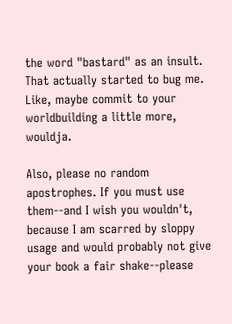the word "bastard" as an insult. That actually started to bug me. Like, maybe commit to your worldbuilding a little more, wouldja.

Also, please no random apostrophes. If you must use them--and I wish you wouldn't, because I am scarred by sloppy usage and would probably not give your book a fair shake--please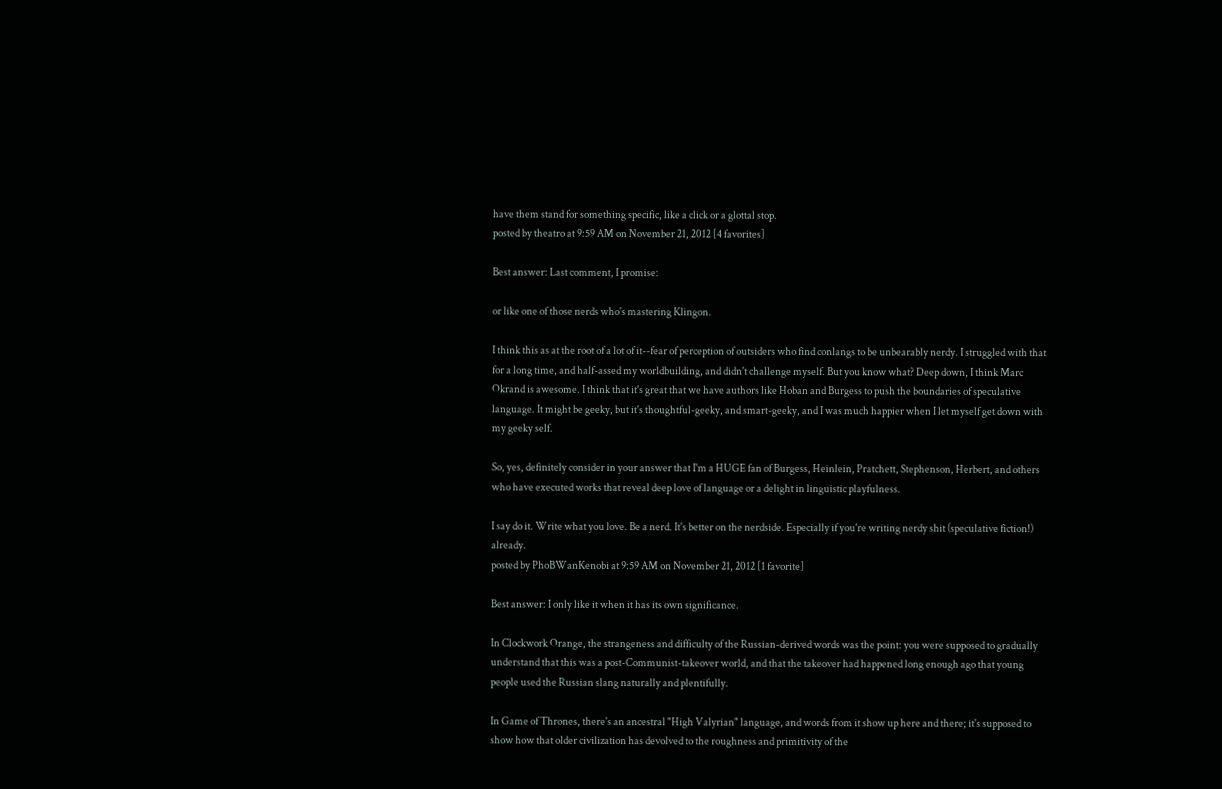have them stand for something specific, like a click or a glottal stop.
posted by theatro at 9:59 AM on November 21, 2012 [4 favorites]

Best answer: Last comment, I promise:

or like one of those nerds who's mastering Klingon.

I think this as at the root of a lot of it--fear of perception of outsiders who find conlangs to be unbearably nerdy. I struggled with that for a long time, and half-assed my worldbuilding, and didn't challenge myself. But you know what? Deep down, I think Marc Okrand is awesome. I think that it's great that we have authors like Hoban and Burgess to push the boundaries of speculative language. It might be geeky, but it's thoughtful-geeky, and smart-geeky, and I was much happier when I let myself get down with my geeky self.

So, yes, definitely consider in your answer that I'm a HUGE fan of Burgess, Heinlein, Pratchett, Stephenson, Herbert, and others who have executed works that reveal deep love of language or a delight in linguistic playfulness.

I say do it. Write what you love. Be a nerd. It's better on the nerdside. Especially if you're writing nerdy shit (speculative fiction!) already.
posted by PhoBWanKenobi at 9:59 AM on November 21, 2012 [1 favorite]

Best answer: I only like it when it has its own significance.

In Clockwork Orange, the strangeness and difficulty of the Russian-derived words was the point: you were supposed to gradually understand that this was a post-Communist-takeover world, and that the takeover had happened long enough ago that young people used the Russian slang naturally and plentifully.

In Game of Thrones, there's an ancestral "High Valyrian" language, and words from it show up here and there; it's supposed to show how that older civilization has devolved to the roughness and primitivity of the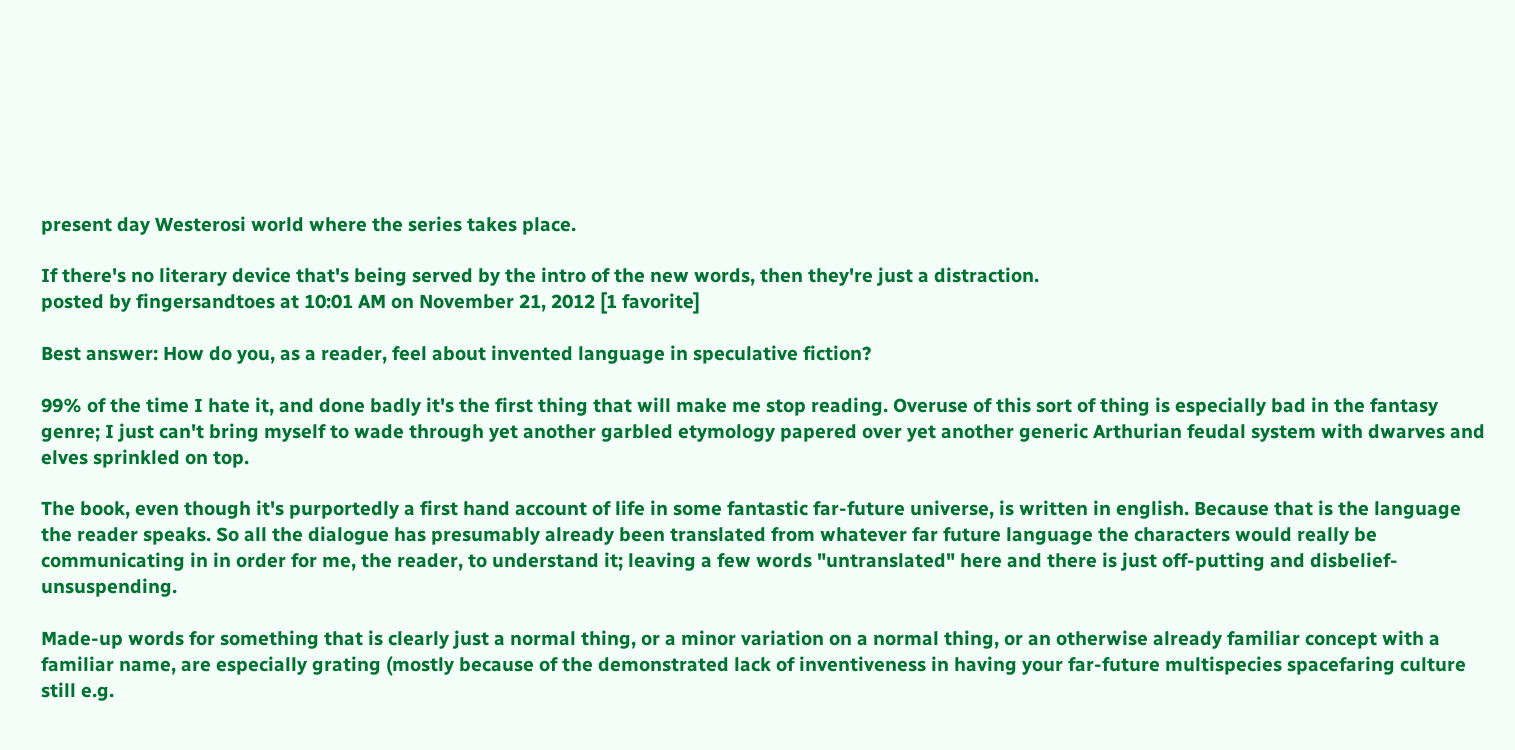present day Westerosi world where the series takes place.

If there's no literary device that's being served by the intro of the new words, then they're just a distraction.
posted by fingersandtoes at 10:01 AM on November 21, 2012 [1 favorite]

Best answer: How do you, as a reader, feel about invented language in speculative fiction?

99% of the time I hate it, and done badly it's the first thing that will make me stop reading. Overuse of this sort of thing is especially bad in the fantasy genre; I just can't bring myself to wade through yet another garbled etymology papered over yet another generic Arthurian feudal system with dwarves and elves sprinkled on top.

The book, even though it's purportedly a first hand account of life in some fantastic far-future universe, is written in english. Because that is the language the reader speaks. So all the dialogue has presumably already been translated from whatever far future language the characters would really be communicating in in order for me, the reader, to understand it; leaving a few words "untranslated" here and there is just off-putting and disbelief-unsuspending.

Made-up words for something that is clearly just a normal thing, or a minor variation on a normal thing, or an otherwise already familiar concept with a familiar name, are especially grating (mostly because of the demonstrated lack of inventiveness in having your far-future multispecies spacefaring culture still e.g.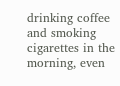drinking coffee and smoking cigarettes in the morning, even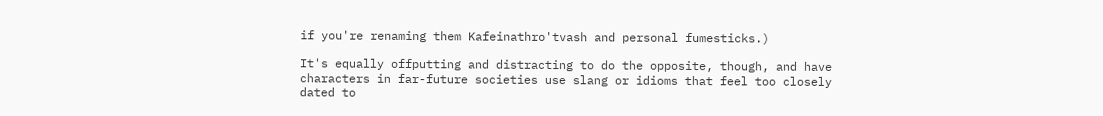if you're renaming them Kafeinathro'tvash and personal fumesticks.)

It's equally offputting and distracting to do the opposite, though, and have characters in far-future societies use slang or idioms that feel too closely dated to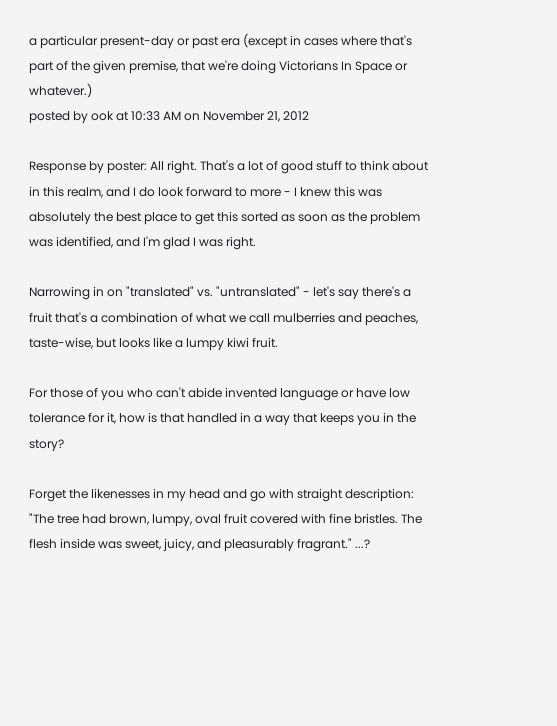a particular present-day or past era (except in cases where that's part of the given premise, that we're doing Victorians In Space or whatever.)
posted by ook at 10:33 AM on November 21, 2012

Response by poster: All right. That's a lot of good stuff to think about in this realm, and I do look forward to more - I knew this was absolutely the best place to get this sorted as soon as the problem was identified, and I'm glad I was right.

Narrowing in on "translated" vs. "untranslated" - let's say there's a fruit that's a combination of what we call mulberries and peaches, taste-wise, but looks like a lumpy kiwi fruit.

For those of you who can't abide invented language or have low tolerance for it, how is that handled in a way that keeps you in the story?

Forget the likenesses in my head and go with straight description: "The tree had brown, lumpy, oval fruit covered with fine bristles. The flesh inside was sweet, juicy, and pleasurably fragrant." ...?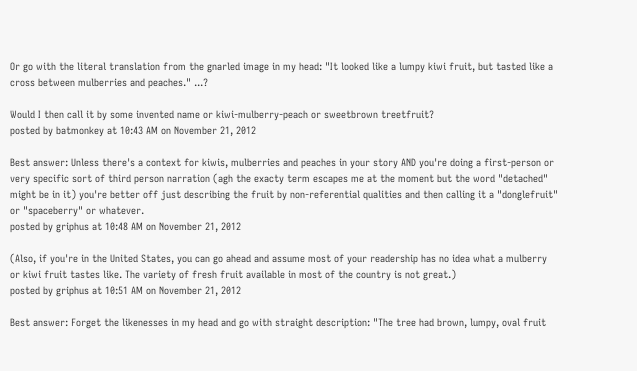Or go with the literal translation from the gnarled image in my head: "It looked like a lumpy kiwi fruit, but tasted like a cross between mulberries and peaches." ...?

Would I then call it by some invented name or kiwi-mulberry-peach or sweetbrown treetfruit?
posted by batmonkey at 10:43 AM on November 21, 2012

Best answer: Unless there's a context for kiwis, mulberries and peaches in your story AND you're doing a first-person or very specific sort of third person narration (agh the exacty term escapes me at the moment but the word "detached" might be in it) you're better off just describing the fruit by non-referential qualities and then calling it a "donglefruit" or "spaceberry" or whatever.
posted by griphus at 10:48 AM on November 21, 2012

(Also, if you're in the United States, you can go ahead and assume most of your readership has no idea what a mulberry or kiwi fruit tastes like. The variety of fresh fruit available in most of the country is not great.)
posted by griphus at 10:51 AM on November 21, 2012

Best answer: Forget the likenesses in my head and go with straight description: "The tree had brown, lumpy, oval fruit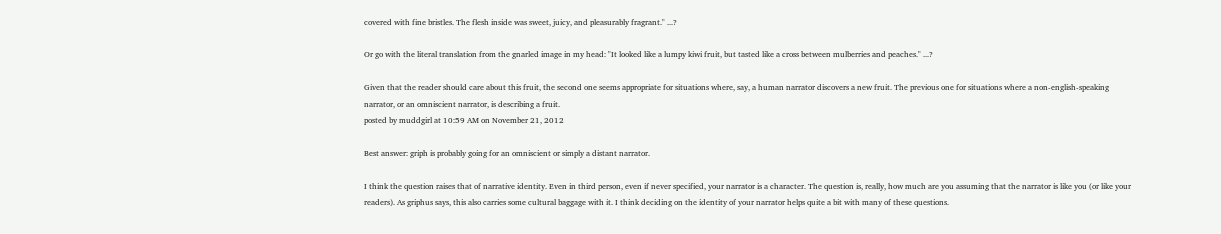covered with fine bristles. The flesh inside was sweet, juicy, and pleasurably fragrant." ...?

Or go with the literal translation from the gnarled image in my head: "It looked like a lumpy kiwi fruit, but tasted like a cross between mulberries and peaches." ...?

Given that the reader should care about this fruit, the second one seems appropriate for situations where, say, a human narrator discovers a new fruit. The previous one for situations where a non-english-speaking narrator, or an omniscient narrator, is describing a fruit.
posted by muddgirl at 10:59 AM on November 21, 2012

Best answer: griph is probably going for an omniscient or simply a distant narrator.

I think the question raises that of narrative identity. Even in third person, even if never specified, your narrator is a character. The question is, really, how much are you assuming that the narrator is like you (or like your readers). As griphus says, this also carries some cultural baggage with it. I think deciding on the identity of your narrator helps quite a bit with many of these questions.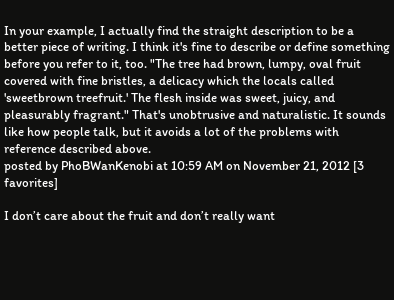In your example, I actually find the straight description to be a better piece of writing. I think it's fine to describe or define something before you refer to it, too. "The tree had brown, lumpy, oval fruit covered with fine bristles, a delicacy which the locals called 'sweetbrown treefruit.' The flesh inside was sweet, juicy, and pleasurably fragrant." That's unobtrusive and naturalistic. It sounds like how people talk, but it avoids a lot of the problems with reference described above.
posted by PhoBWanKenobi at 10:59 AM on November 21, 2012 [3 favorites]

I don’t care about the fruit and don’t really want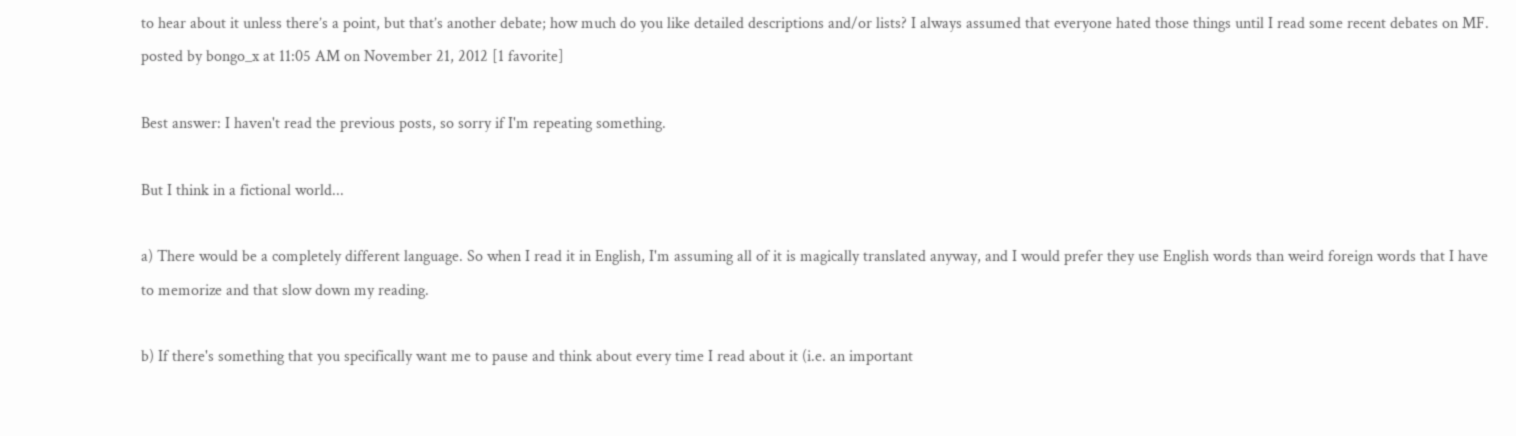to hear about it unless there’s a point, but that’s another debate; how much do you like detailed descriptions and/or lists? I always assumed that everyone hated those things until I read some recent debates on MF.
posted by bongo_x at 11:05 AM on November 21, 2012 [1 favorite]

Best answer: I haven't read the previous posts, so sorry if I'm repeating something.

But I think in a fictional world...

a) There would be a completely different language. So when I read it in English, I'm assuming all of it is magically translated anyway, and I would prefer they use English words than weird foreign words that I have to memorize and that slow down my reading.

b) If there's something that you specifically want me to pause and think about every time I read about it (i.e. an important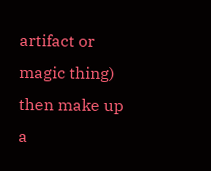artifact or magic thing) then make up a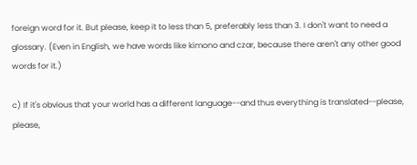foreign word for it. But please, keep it to less than 5, preferably less than 3. I don't want to need a glossary. (Even in English, we have words like kimono and czar, because there aren't any other good words for it.)

c) If it's obvious that your world has a different language--and thus everything is translated--please, please,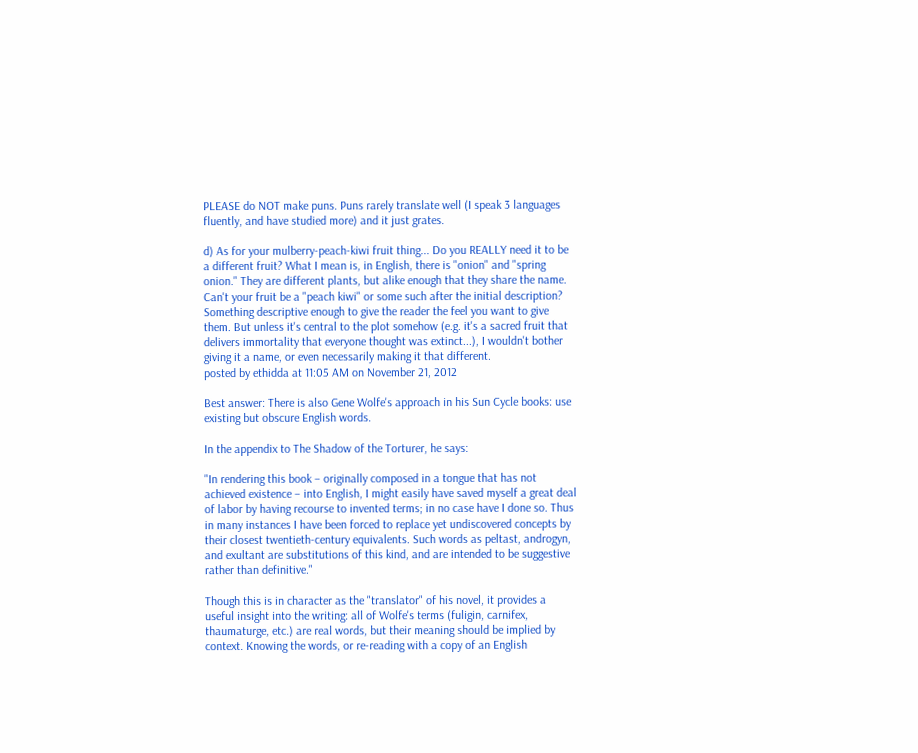PLEASE do NOT make puns. Puns rarely translate well (I speak 3 languages fluently, and have studied more) and it just grates.

d) As for your mulberry-peach-kiwi fruit thing... Do you REALLY need it to be a different fruit? What I mean is, in English, there is "onion" and "spring onion." They are different plants, but alike enough that they share the name. Can't your fruit be a "peach kiwi" or some such after the initial description? Something descriptive enough to give the reader the feel you want to give them. But unless it's central to the plot somehow (e.g. it's a sacred fruit that delivers immortality that everyone thought was extinct...), I wouldn't bother giving it a name, or even necessarily making it that different.
posted by ethidda at 11:05 AM on November 21, 2012

Best answer: There is also Gene Wolfe's approach in his Sun Cycle books: use existing but obscure English words.

In the appendix to The Shadow of the Torturer, he says:

"In rendering this book – originally composed in a tongue that has not achieved existence – into English, I might easily have saved myself a great deal of labor by having recourse to invented terms; in no case have I done so. Thus in many instances I have been forced to replace yet undiscovered concepts by their closest twentieth-century equivalents. Such words as peltast, androgyn, and exultant are substitutions of this kind, and are intended to be suggestive rather than definitive."

Though this is in character as the "translator" of his novel, it provides a useful insight into the writing: all of Wolfe's terms (fuligin, carnifex, thaumaturge, etc.) are real words, but their meaning should be implied by context. Knowing the words, or re-reading with a copy of an English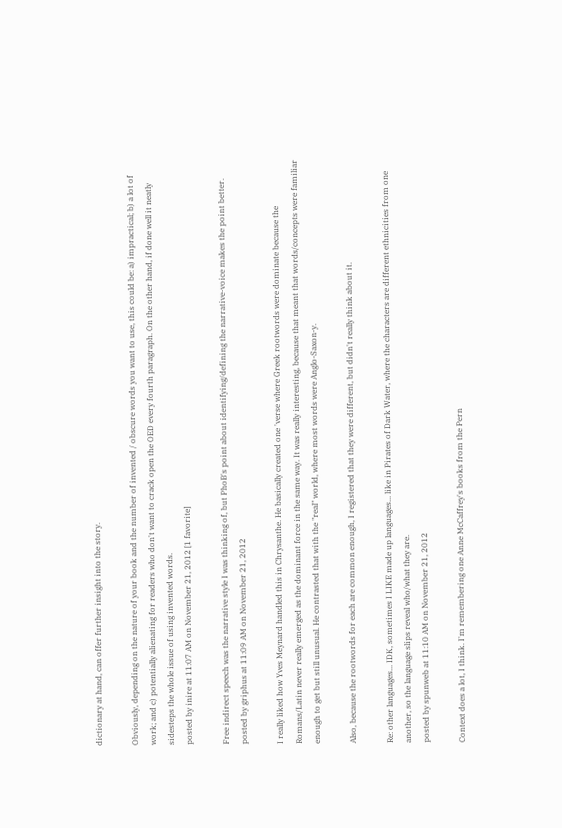dictionary at hand, can offer further insight into the story.

Obviously, depending on the nature of your book and the number of invented / obscure words you want to use, this could be: a) impractical; b) a lot of work; and c) potentially alienating for readers who don't want to crack open the OED every fourth paragraph. On the other hand, if done well it neatly sidesteps the whole issue of using invented words.
posted by inire at 11:07 AM on November 21, 2012 [1 favorite]

Free indirect speech was the narrative style I was thinking of, but PhoB's point about identifying/defining the narrative-voice makes the point better.
posted by griphus at 11:09 AM on November 21, 2012

I really liked how Yves Meynard handled this in Chrysanthe. He basically created one 'verse where Greek rootwords were dominate because the Romans/Latin never really emerged as the dominant force in the same way. It was really interesting, because that meant that words/concepts were familiar enough to get but still unusual. He contrasted that with the "real" world, where most words were Anglo-Saxon-y.

Also, because the rootwords for each are common enough, I registered that they were different, but didn't really think about it.

Re: other languages... IDK, sometimes I LIKE made up languages... like in Pirates of Dark Water, where the characters are different ethnicities from one another, so the language slips reveal who/what they are.
posted by spunweb at 11:10 AM on November 21, 2012

Context does a lot, I think. I'm remembering one Anne McCaffrey's books from the Pern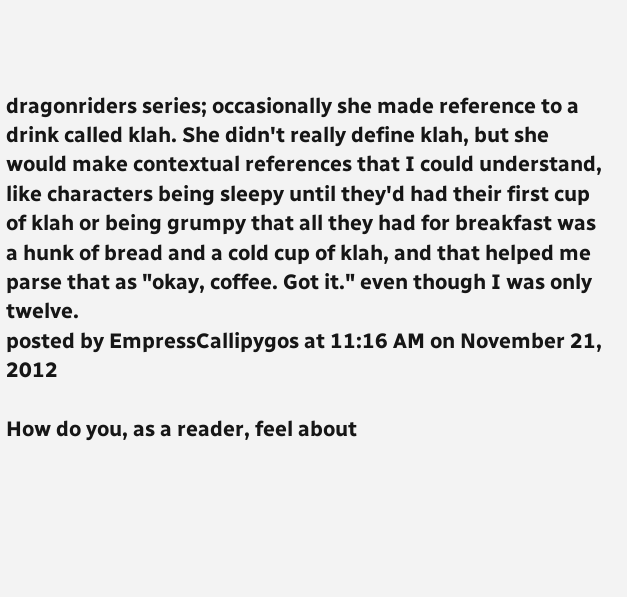dragonriders series; occasionally she made reference to a drink called klah. She didn't really define klah, but she would make contextual references that I could understand, like characters being sleepy until they'd had their first cup of klah or being grumpy that all they had for breakfast was a hunk of bread and a cold cup of klah, and that helped me parse that as "okay, coffee. Got it." even though I was only twelve.
posted by EmpressCallipygos at 11:16 AM on November 21, 2012

How do you, as a reader, feel about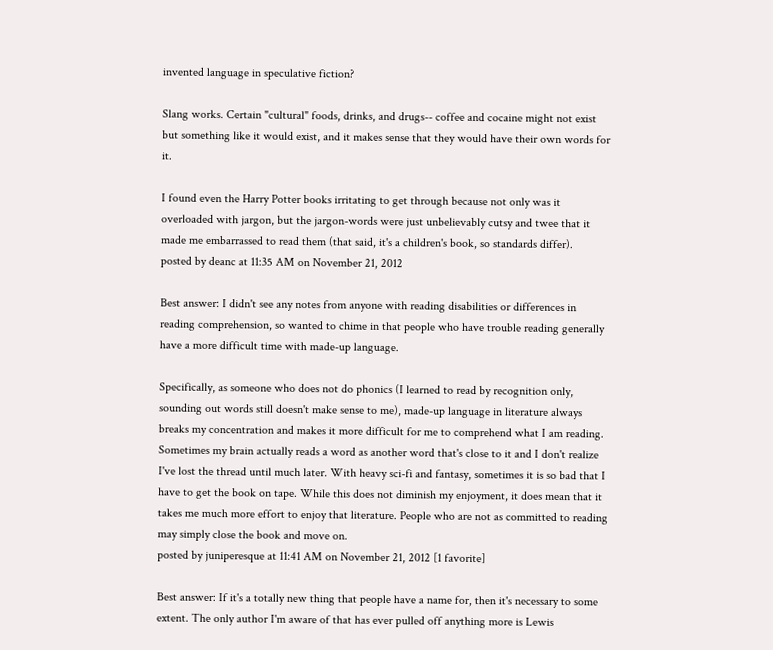invented language in speculative fiction?

Slang works. Certain "cultural" foods, drinks, and drugs-- coffee and cocaine might not exist but something like it would exist, and it makes sense that they would have their own words for it.

I found even the Harry Potter books irritating to get through because not only was it overloaded with jargon, but the jargon-words were just unbelievably cutsy and twee that it made me embarrassed to read them (that said, it's a children's book, so standards differ).
posted by deanc at 11:35 AM on November 21, 2012

Best answer: I didn't see any notes from anyone with reading disabilities or differences in reading comprehension, so wanted to chime in that people who have trouble reading generally have a more difficult time with made-up language.

Specifically, as someone who does not do phonics (I learned to read by recognition only, sounding out words still doesn't make sense to me), made-up language in literature always breaks my concentration and makes it more difficult for me to comprehend what I am reading. Sometimes my brain actually reads a word as another word that's close to it and I don't realize I've lost the thread until much later. With heavy sci-fi and fantasy, sometimes it is so bad that I have to get the book on tape. While this does not diminish my enjoyment, it does mean that it takes me much more effort to enjoy that literature. People who are not as committed to reading may simply close the book and move on.
posted by juniperesque at 11:41 AM on November 21, 2012 [1 favorite]

Best answer: If it's a totally new thing that people have a name for, then it's necessary to some extent. The only author I'm aware of that has ever pulled off anything more is Lewis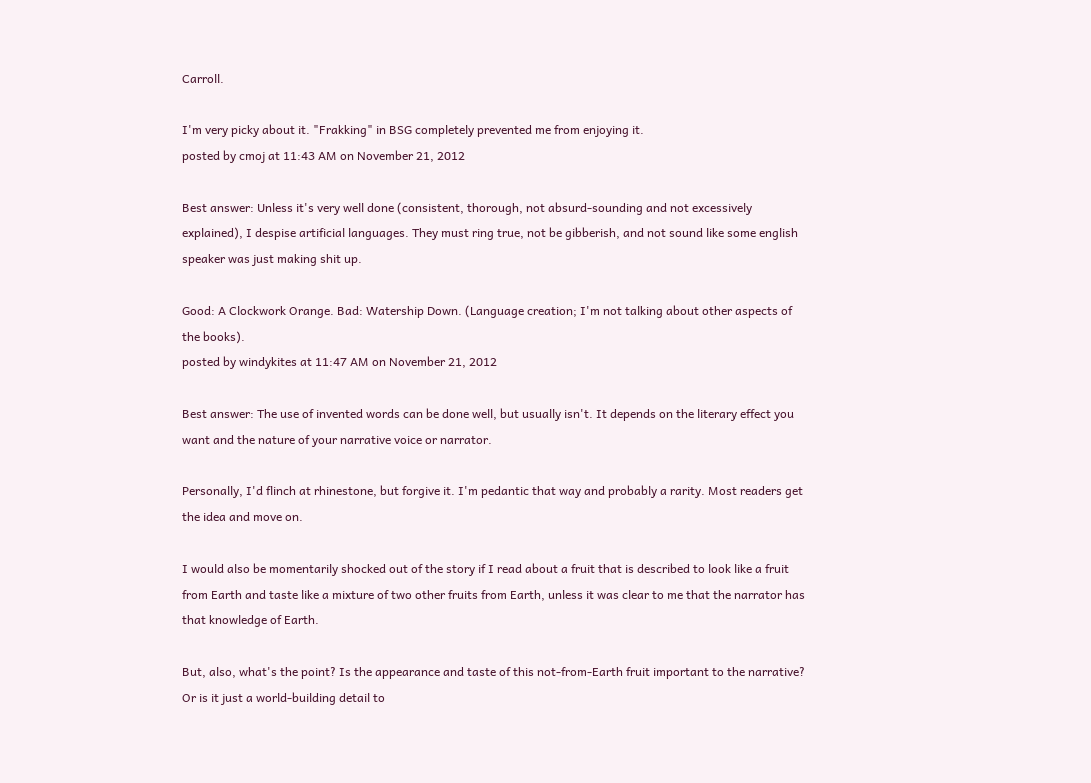Carroll.

I'm very picky about it. "Frakking" in BSG completely prevented me from enjoying it.
posted by cmoj at 11:43 AM on November 21, 2012

Best answer: Unless it's very well done (consistent, thorough, not absurd-sounding and not excessively explained), I despise artificial languages. They must ring true, not be gibberish, and not sound like some english speaker was just making shit up.

Good: A Clockwork Orange. Bad: Watership Down. (Language creation; I'm not talking about other aspects of the books).
posted by windykites at 11:47 AM on November 21, 2012

Best answer: The use of invented words can be done well, but usually isn't. It depends on the literary effect you want and the nature of your narrative voice or narrator.

Personally, I'd flinch at rhinestone, but forgive it. I'm pedantic that way and probably a rarity. Most readers get the idea and move on.

I would also be momentarily shocked out of the story if I read about a fruit that is described to look like a fruit from Earth and taste like a mixture of two other fruits from Earth, unless it was clear to me that the narrator has that knowledge of Earth.

But, also, what's the point? Is the appearance and taste of this not-from-Earth fruit important to the narrative? Or is it just a world-building detail to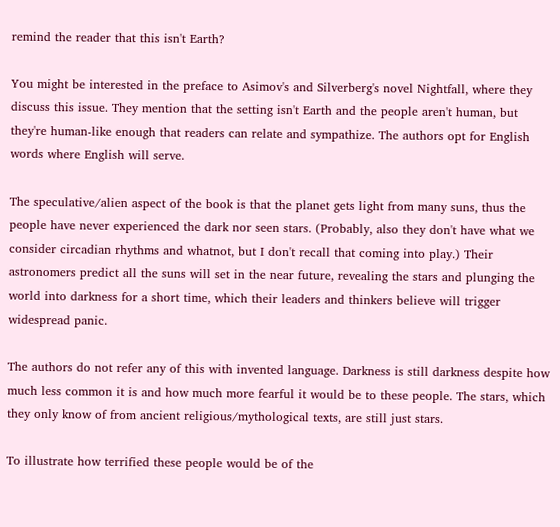remind the reader that this isn't Earth?

You might be interested in the preface to Asimov's and Silverberg's novel Nightfall, where they discuss this issue. They mention that the setting isn't Earth and the people aren't human, but they're human-like enough that readers can relate and sympathize. The authors opt for English words where English will serve.

The speculative/alien aspect of the book is that the planet gets light from many suns, thus the people have never experienced the dark nor seen stars. (Probably, also they don't have what we consider circadian rhythms and whatnot, but I don't recall that coming into play.) Their astronomers predict all the suns will set in the near future, revealing the stars and plunging the world into darkness for a short time, which their leaders and thinkers believe will trigger widespread panic.

The authors do not refer any of this with invented language. Darkness is still darkness despite how much less common it is and how much more fearful it would be to these people. The stars, which they only know of from ancient religious/mythological texts, are still just stars.

To illustrate how terrified these people would be of the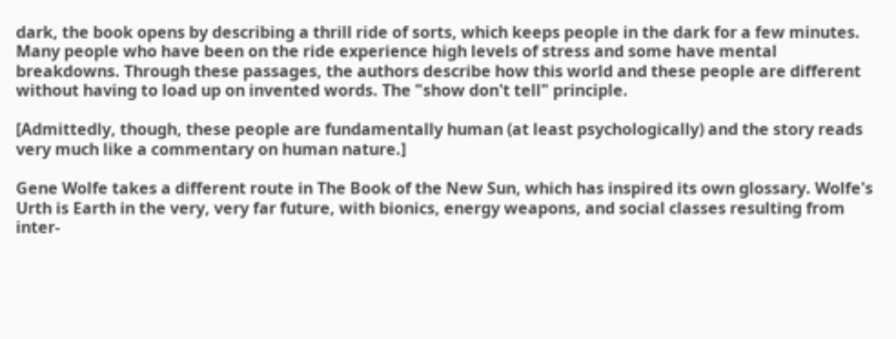dark, the book opens by describing a thrill ride of sorts, which keeps people in the dark for a few minutes. Many people who have been on the ride experience high levels of stress and some have mental breakdowns. Through these passages, the authors describe how this world and these people are different without having to load up on invented words. The "show don't tell" principle.

[Admittedly, though, these people are fundamentally human (at least psychologically) and the story reads very much like a commentary on human nature.]

Gene Wolfe takes a different route in The Book of the New Sun, which has inspired its own glossary. Wolfe's Urth is Earth in the very, very far future, with bionics, energy weapons, and social classes resulting from inter-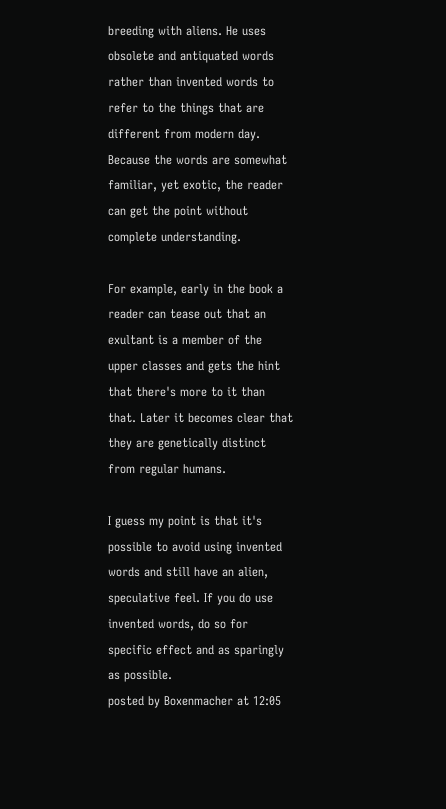breeding with aliens. He uses obsolete and antiquated words rather than invented words to refer to the things that are different from modern day. Because the words are somewhat familiar, yet exotic, the reader can get the point without complete understanding.

For example, early in the book a reader can tease out that an exultant is a member of the upper classes and gets the hint that there's more to it than that. Later it becomes clear that they are genetically distinct from regular humans.

I guess my point is that it's possible to avoid using invented words and still have an alien, speculative feel. If you do use invented words, do so for specific effect and as sparingly as possible.
posted by Boxenmacher at 12:05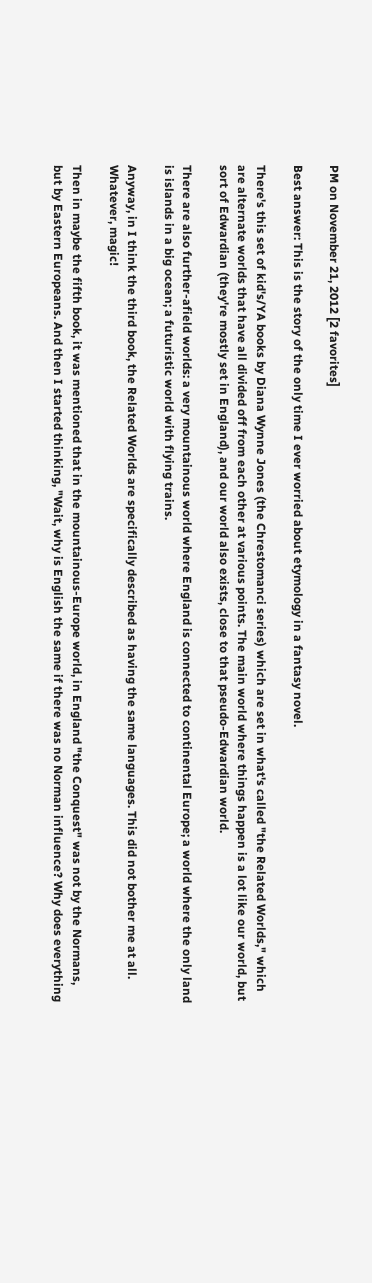PM on November 21, 2012 [2 favorites]

Best answer: This is the story of the only time I ever worried about etymology in a fantasy novel.

There's this set of kid's/YA books by Diana Wynne Jones (the Chrestomanci series) which are set in what's called "the Related Worlds," which are alternate worlds that have all divided off from each other at various points. The main world where things happen is a lot like our world, but sort of Edwardian (they're mostly set in England), and our world also exists, close to that pseudo-Edwardian world.

There are also further-afield worlds: a very mountainous world where England is connected to continental Europe; a world where the only land is islands in a big ocean; a futuristic world with flying trains.

Anyway, in I think the third book, the Related Worlds are specifically described as having the same languages. This did not bother me at all. Whatever, magic!

Then in maybe the fifth book, it was mentioned that in the mountainous-Europe world, in England "the Conquest" was not by the Normans, but by Eastern Europeans. And then I started thinking, "Wait, why is English the same if there was no Norman influence? Why does everything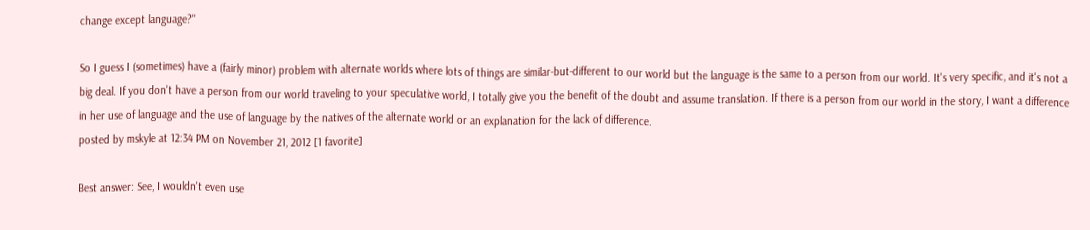change except language?"

So I guess I (sometimes) have a (fairly minor) problem with alternate worlds where lots of things are similar-but-different to our world but the language is the same to a person from our world. It's very specific, and it's not a big deal. If you don't have a person from our world traveling to your speculative world, I totally give you the benefit of the doubt and assume translation. If there is a person from our world in the story, I want a difference in her use of language and the use of language by the natives of the alternate world or an explanation for the lack of difference.
posted by mskyle at 12:34 PM on November 21, 2012 [1 favorite]

Best answer: See, I wouldn't even use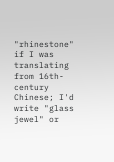"rhinestone" if I was translating from 16th-century Chinese; I'd write "glass jewel" or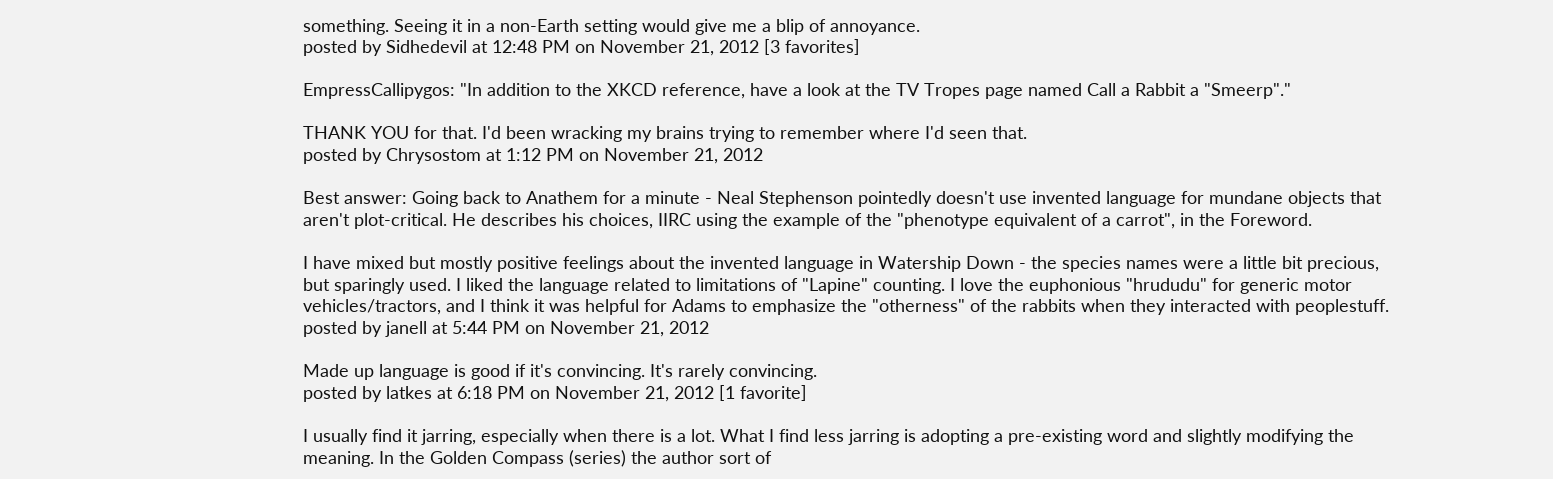something. Seeing it in a non-Earth setting would give me a blip of annoyance.
posted by Sidhedevil at 12:48 PM on November 21, 2012 [3 favorites]

EmpressCallipygos: "In addition to the XKCD reference, have a look at the TV Tropes page named Call a Rabbit a "Smeerp"."

THANK YOU for that. I'd been wracking my brains trying to remember where I'd seen that.
posted by Chrysostom at 1:12 PM on November 21, 2012

Best answer: Going back to Anathem for a minute - Neal Stephenson pointedly doesn't use invented language for mundane objects that aren't plot-critical. He describes his choices, IIRC using the example of the "phenotype equivalent of a carrot", in the Foreword.

I have mixed but mostly positive feelings about the invented language in Watership Down - the species names were a little bit precious, but sparingly used. I liked the language related to limitations of "Lapine" counting. I love the euphonious "hrududu" for generic motor vehicles/tractors, and I think it was helpful for Adams to emphasize the "otherness" of the rabbits when they interacted with peoplestuff.
posted by janell at 5:44 PM on November 21, 2012

Made up language is good if it's convincing. It's rarely convincing.
posted by latkes at 6:18 PM on November 21, 2012 [1 favorite]

I usually find it jarring, especially when there is a lot. What I find less jarring is adopting a pre-existing word and slightly modifying the meaning. In the Golden Compass (series) the author sort of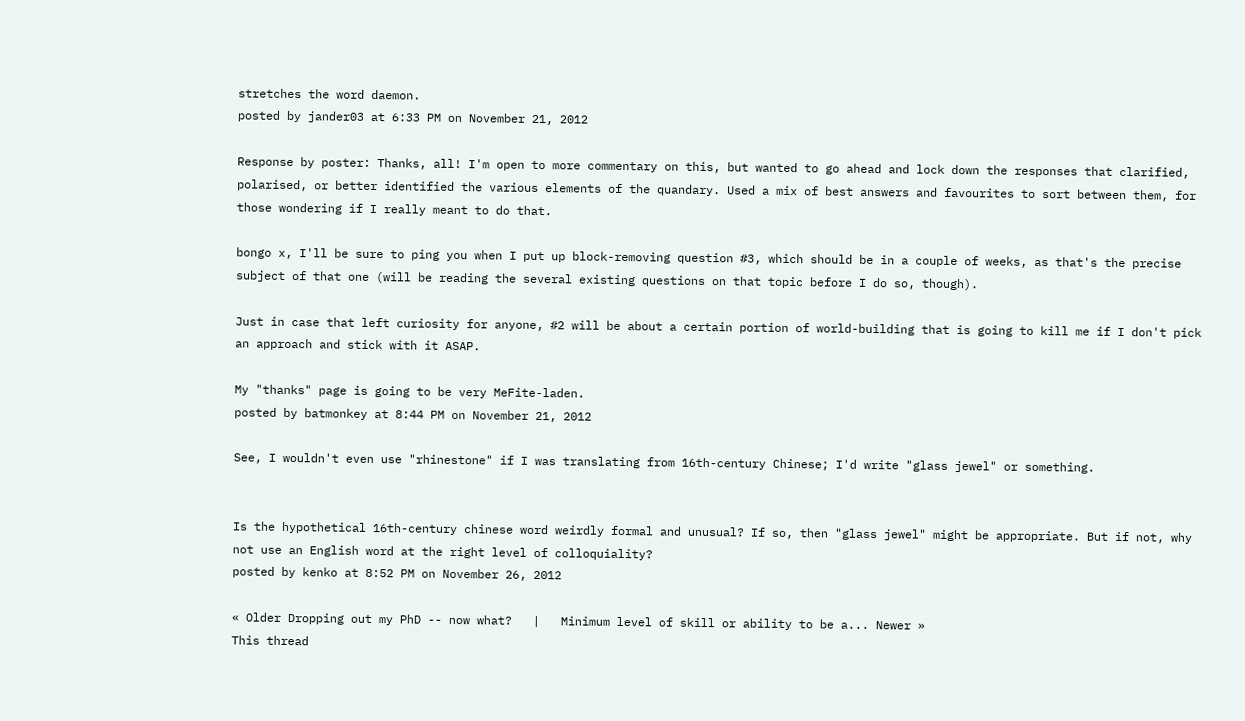stretches the word daemon.
posted by jander03 at 6:33 PM on November 21, 2012

Response by poster: Thanks, all! I'm open to more commentary on this, but wanted to go ahead and lock down the responses that clarified, polarised, or better identified the various elements of the quandary. Used a mix of best answers and favourites to sort between them, for those wondering if I really meant to do that.

bongo x, I'll be sure to ping you when I put up block-removing question #3, which should be in a couple of weeks, as that's the precise subject of that one (will be reading the several existing questions on that topic before I do so, though).

Just in case that left curiosity for anyone, #2 will be about a certain portion of world-building that is going to kill me if I don't pick an approach and stick with it ASAP.

My "thanks" page is going to be very MeFite-laden.
posted by batmonkey at 8:44 PM on November 21, 2012

See, I wouldn't even use "rhinestone" if I was translating from 16th-century Chinese; I'd write "glass jewel" or something.


Is the hypothetical 16th-century chinese word weirdly formal and unusual? If so, then "glass jewel" might be appropriate. But if not, why not use an English word at the right level of colloquiality?
posted by kenko at 8:52 PM on November 26, 2012

« Older Dropping out my PhD -- now what?   |   Minimum level of skill or ability to be a... Newer »
This thread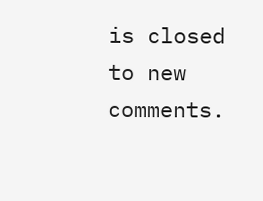is closed to new comments.